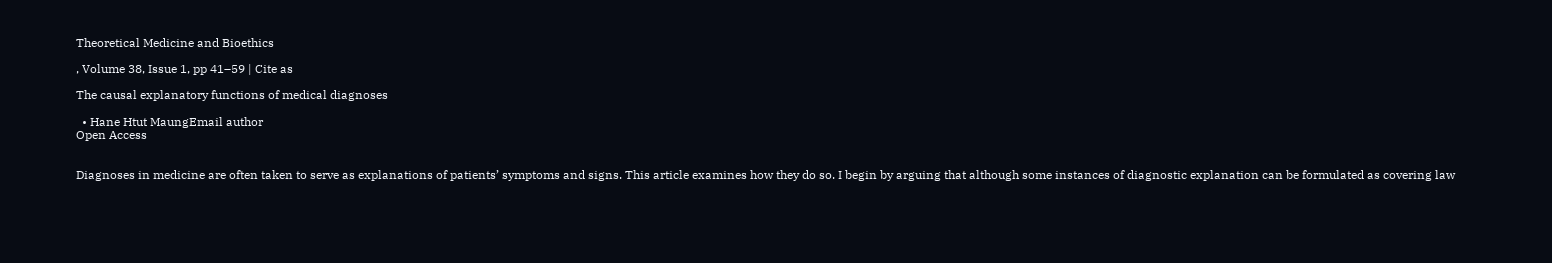Theoretical Medicine and Bioethics

, Volume 38, Issue 1, pp 41–59 | Cite as

The causal explanatory functions of medical diagnoses

  • Hane Htut MaungEmail author
Open Access


Diagnoses in medicine are often taken to serve as explanations of patients’ symptoms and signs. This article examines how they do so. I begin by arguing that although some instances of diagnostic explanation can be formulated as covering law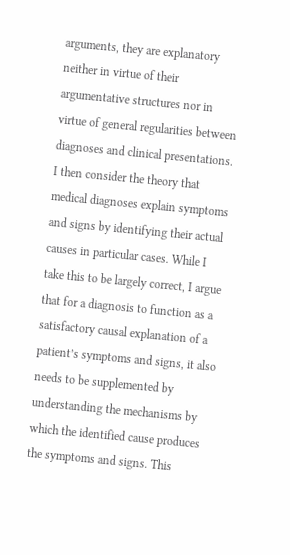arguments, they are explanatory neither in virtue of their argumentative structures nor in virtue of general regularities between diagnoses and clinical presentations. I then consider the theory that medical diagnoses explain symptoms and signs by identifying their actual causes in particular cases. While I take this to be largely correct, I argue that for a diagnosis to function as a satisfactory causal explanation of a patient’s symptoms and signs, it also needs to be supplemented by understanding the mechanisms by which the identified cause produces the symptoms and signs. This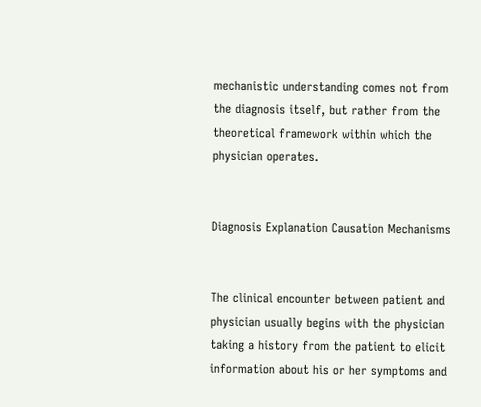mechanistic understanding comes not from the diagnosis itself, but rather from the theoretical framework within which the physician operates.


Diagnosis Explanation Causation Mechanisms


The clinical encounter between patient and physician usually begins with the physician taking a history from the patient to elicit information about his or her symptoms and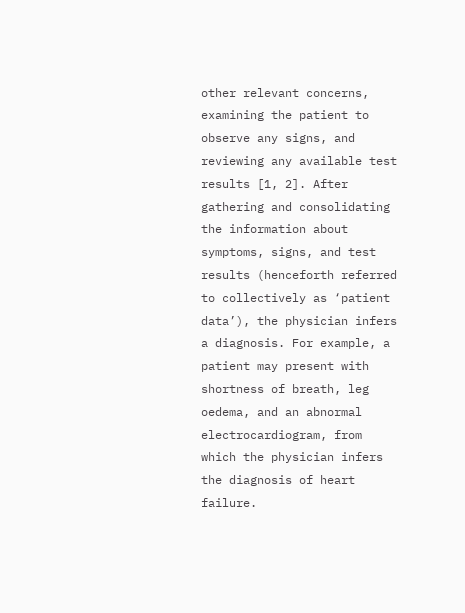other relevant concerns, examining the patient to observe any signs, and reviewing any available test results [1, 2]. After gathering and consolidating the information about symptoms, signs, and test results (henceforth referred to collectively as ‘patient data’), the physician infers a diagnosis. For example, a patient may present with shortness of breath, leg oedema, and an abnormal electrocardiogram, from which the physician infers the diagnosis of heart failure.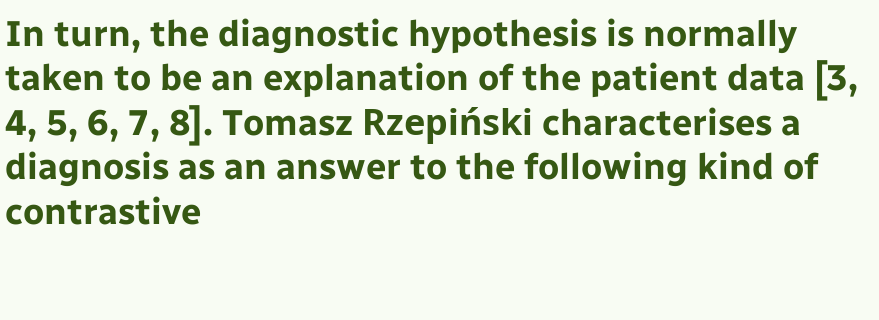In turn, the diagnostic hypothesis is normally taken to be an explanation of the patient data [3, 4, 5, 6, 7, 8]. Tomasz Rzepiński characterises a diagnosis as an answer to the following kind of contrastive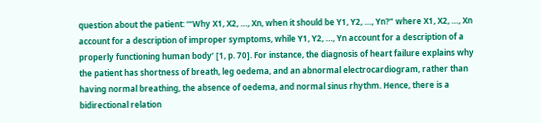question about the patient: ‘“Why X1, X2, …, Xn, when it should be Y1, Y2, …, Yn?” where X1, X2, …, Xn account for a description of improper symptoms, while Y1, Y2, …, Yn account for a description of a properly functioning human body’ [1, p. 70]. For instance, the diagnosis of heart failure explains why the patient has shortness of breath, leg oedema, and an abnormal electrocardiogram, rather than having normal breathing, the absence of oedema, and normal sinus rhythm. Hence, there is a bidirectional relation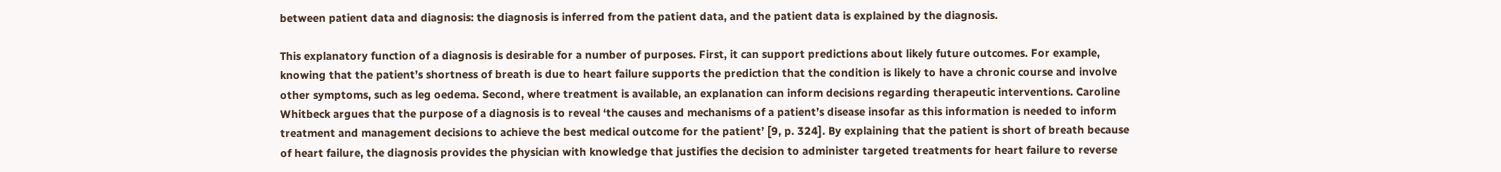between patient data and diagnosis: the diagnosis is inferred from the patient data, and the patient data is explained by the diagnosis.

This explanatory function of a diagnosis is desirable for a number of purposes. First, it can support predictions about likely future outcomes. For example, knowing that the patient’s shortness of breath is due to heart failure supports the prediction that the condition is likely to have a chronic course and involve other symptoms, such as leg oedema. Second, where treatment is available, an explanation can inform decisions regarding therapeutic interventions. Caroline Whitbeck argues that the purpose of a diagnosis is to reveal ‘the causes and mechanisms of a patient’s disease insofar as this information is needed to inform treatment and management decisions to achieve the best medical outcome for the patient’ [9, p. 324]. By explaining that the patient is short of breath because of heart failure, the diagnosis provides the physician with knowledge that justifies the decision to administer targeted treatments for heart failure to reverse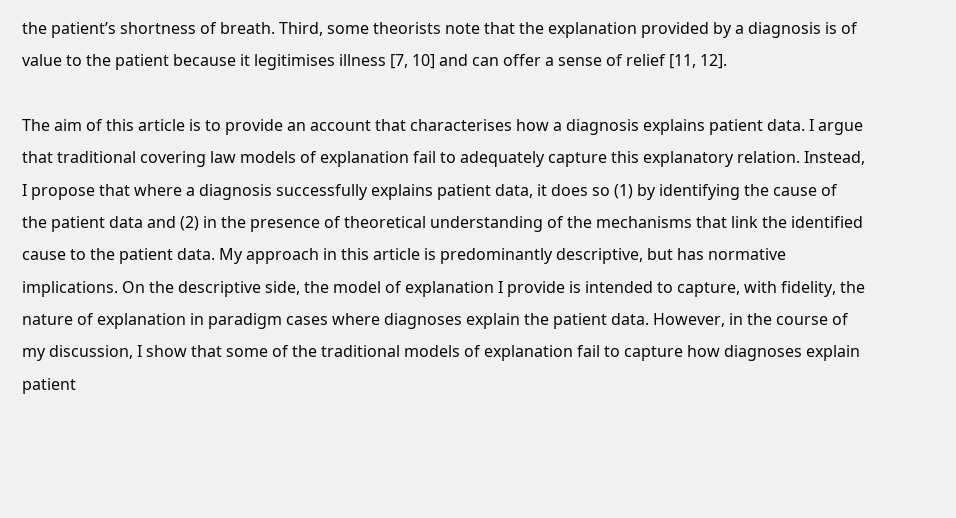the patient’s shortness of breath. Third, some theorists note that the explanation provided by a diagnosis is of value to the patient because it legitimises illness [7, 10] and can offer a sense of relief [11, 12].

The aim of this article is to provide an account that characterises how a diagnosis explains patient data. I argue that traditional covering law models of explanation fail to adequately capture this explanatory relation. Instead, I propose that where a diagnosis successfully explains patient data, it does so (1) by identifying the cause of the patient data and (2) in the presence of theoretical understanding of the mechanisms that link the identified cause to the patient data. My approach in this article is predominantly descriptive, but has normative implications. On the descriptive side, the model of explanation I provide is intended to capture, with fidelity, the nature of explanation in paradigm cases where diagnoses explain the patient data. However, in the course of my discussion, I show that some of the traditional models of explanation fail to capture how diagnoses explain patient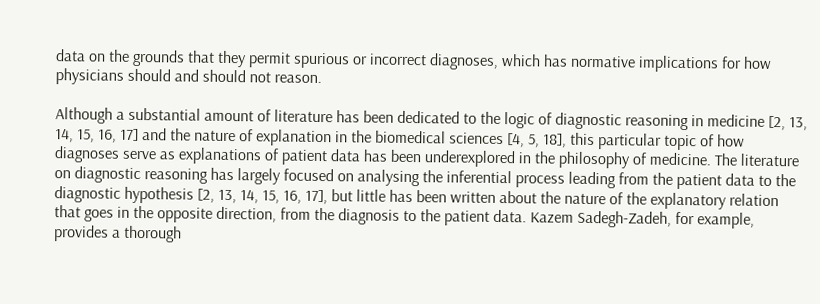data on the grounds that they permit spurious or incorrect diagnoses, which has normative implications for how physicians should and should not reason.

Although a substantial amount of literature has been dedicated to the logic of diagnostic reasoning in medicine [2, 13, 14, 15, 16, 17] and the nature of explanation in the biomedical sciences [4, 5, 18], this particular topic of how diagnoses serve as explanations of patient data has been underexplored in the philosophy of medicine. The literature on diagnostic reasoning has largely focused on analysing the inferential process leading from the patient data to the diagnostic hypothesis [2, 13, 14, 15, 16, 17], but little has been written about the nature of the explanatory relation that goes in the opposite direction, from the diagnosis to the patient data. Kazem Sadegh-Zadeh, for example, provides a thorough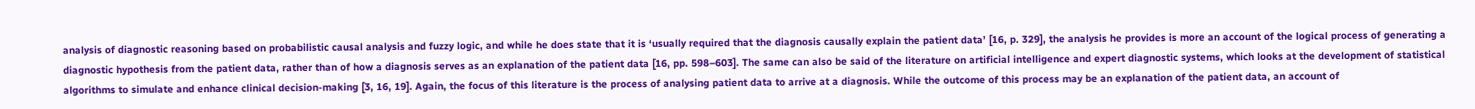analysis of diagnostic reasoning based on probabilistic causal analysis and fuzzy logic, and while he does state that it is ‘usually required that the diagnosis causally explain the patient data’ [16, p. 329], the analysis he provides is more an account of the logical process of generating a diagnostic hypothesis from the patient data, rather than of how a diagnosis serves as an explanation of the patient data [16, pp. 598–603]. The same can also be said of the literature on artificial intelligence and expert diagnostic systems, which looks at the development of statistical algorithms to simulate and enhance clinical decision-making [3, 16, 19]. Again, the focus of this literature is the process of analysing patient data to arrive at a diagnosis. While the outcome of this process may be an explanation of the patient data, an account of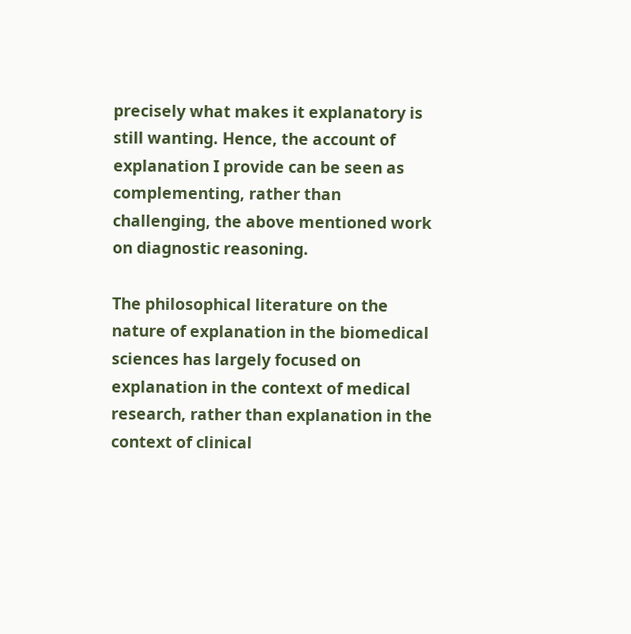precisely what makes it explanatory is still wanting. Hence, the account of explanation I provide can be seen as complementing, rather than challenging, the above mentioned work on diagnostic reasoning.

The philosophical literature on the nature of explanation in the biomedical sciences has largely focused on explanation in the context of medical research, rather than explanation in the context of clinical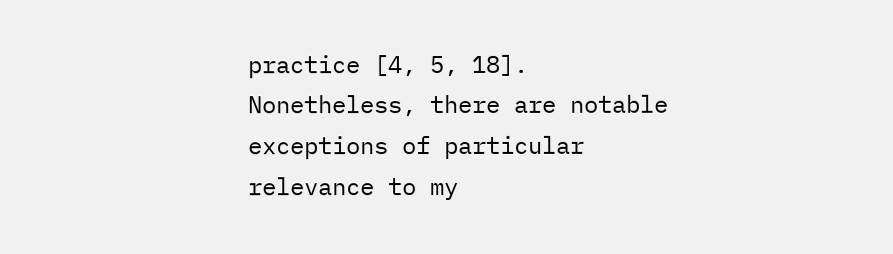practice [4, 5, 18]. Nonetheless, there are notable exceptions of particular relevance to my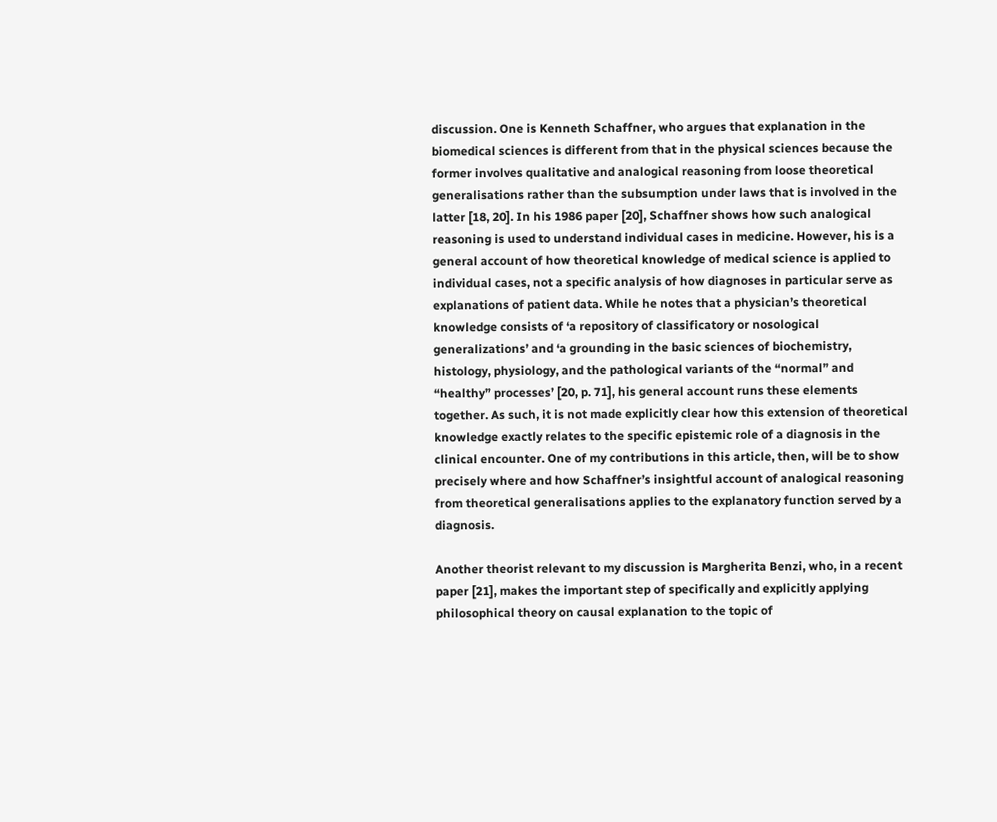discussion. One is Kenneth Schaffner, who argues that explanation in the biomedical sciences is different from that in the physical sciences because the former involves qualitative and analogical reasoning from loose theoretical generalisations rather than the subsumption under laws that is involved in the latter [18, 20]. In his 1986 paper [20], Schaffner shows how such analogical reasoning is used to understand individual cases in medicine. However, his is a general account of how theoretical knowledge of medical science is applied to individual cases, not a specific analysis of how diagnoses in particular serve as explanations of patient data. While he notes that a physician’s theoretical knowledge consists of ‘a repository of classificatory or nosological generalizations’ and ‘a grounding in the basic sciences of biochemistry, histology, physiology, and the pathological variants of the “normal” and “healthy” processes’ [20, p. 71], his general account runs these elements together. As such, it is not made explicitly clear how this extension of theoretical knowledge exactly relates to the specific epistemic role of a diagnosis in the clinical encounter. One of my contributions in this article, then, will be to show precisely where and how Schaffner’s insightful account of analogical reasoning from theoretical generalisations applies to the explanatory function served by a diagnosis.

Another theorist relevant to my discussion is Margherita Benzi, who, in a recent paper [21], makes the important step of specifically and explicitly applying philosophical theory on causal explanation to the topic of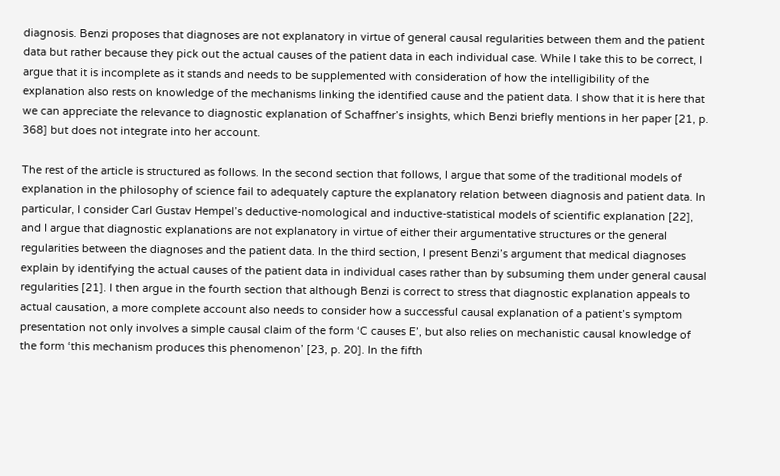diagnosis. Benzi proposes that diagnoses are not explanatory in virtue of general causal regularities between them and the patient data but rather because they pick out the actual causes of the patient data in each individual case. While I take this to be correct, I argue that it is incomplete as it stands and needs to be supplemented with consideration of how the intelligibility of the explanation also rests on knowledge of the mechanisms linking the identified cause and the patient data. I show that it is here that we can appreciate the relevance to diagnostic explanation of Schaffner’s insights, which Benzi briefly mentions in her paper [21, p. 368] but does not integrate into her account.

The rest of the article is structured as follows. In the second section that follows, I argue that some of the traditional models of explanation in the philosophy of science fail to adequately capture the explanatory relation between diagnosis and patient data. In particular, I consider Carl Gustav Hempel’s deductive-nomological and inductive-statistical models of scientific explanation [22], and I argue that diagnostic explanations are not explanatory in virtue of either their argumentative structures or the general regularities between the diagnoses and the patient data. In the third section, I present Benzi’s argument that medical diagnoses explain by identifying the actual causes of the patient data in individual cases rather than by subsuming them under general causal regularities [21]. I then argue in the fourth section that although Benzi is correct to stress that diagnostic explanation appeals to actual causation, a more complete account also needs to consider how a successful causal explanation of a patient’s symptom presentation not only involves a simple causal claim of the form ‘C causes E’, but also relies on mechanistic causal knowledge of the form ‘this mechanism produces this phenomenon’ [23, p. 20]. In the fifth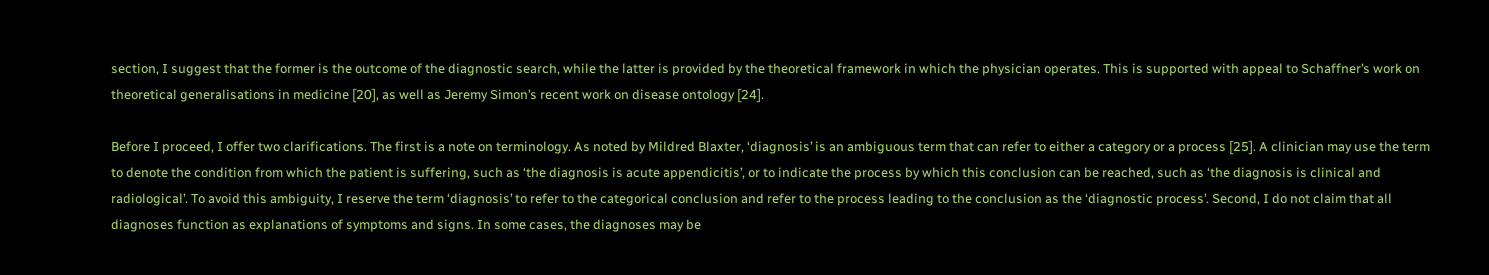section, I suggest that the former is the outcome of the diagnostic search, while the latter is provided by the theoretical framework in which the physician operates. This is supported with appeal to Schaffner’s work on theoretical generalisations in medicine [20], as well as Jeremy Simon’s recent work on disease ontology [24].

Before I proceed, I offer two clarifications. The first is a note on terminology. As noted by Mildred Blaxter, ‘diagnosis’ is an ambiguous term that can refer to either a category or a process [25]. A clinician may use the term to denote the condition from which the patient is suffering, such as ‘the diagnosis is acute appendicitis’, or to indicate the process by which this conclusion can be reached, such as ‘the diagnosis is clinical and radiological’. To avoid this ambiguity, I reserve the term ‘diagnosis’ to refer to the categorical conclusion and refer to the process leading to the conclusion as the ‘diagnostic process’. Second, I do not claim that all diagnoses function as explanations of symptoms and signs. In some cases, the diagnoses may be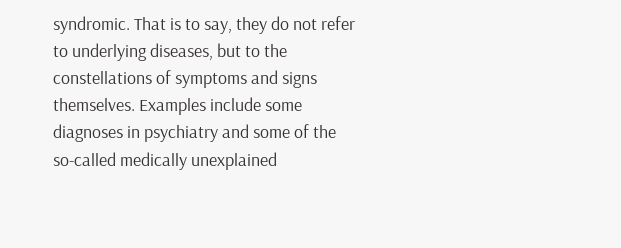syndromic. That is to say, they do not refer to underlying diseases, but to the constellations of symptoms and signs themselves. Examples include some diagnoses in psychiatry and some of the so-called medically unexplained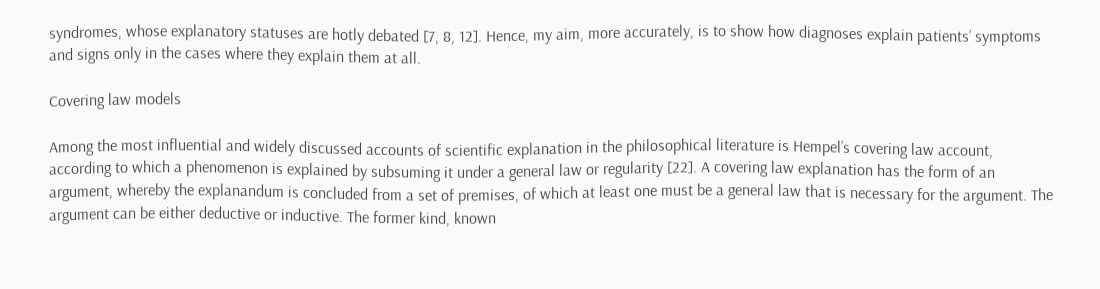syndromes, whose explanatory statuses are hotly debated [7, 8, 12]. Hence, my aim, more accurately, is to show how diagnoses explain patients’ symptoms and signs only in the cases where they explain them at all.

Covering law models

Among the most influential and widely discussed accounts of scientific explanation in the philosophical literature is Hempel’s covering law account, according to which a phenomenon is explained by subsuming it under a general law or regularity [22]. A covering law explanation has the form of an argument, whereby the explanandum is concluded from a set of premises, of which at least one must be a general law that is necessary for the argument. The argument can be either deductive or inductive. The former kind, known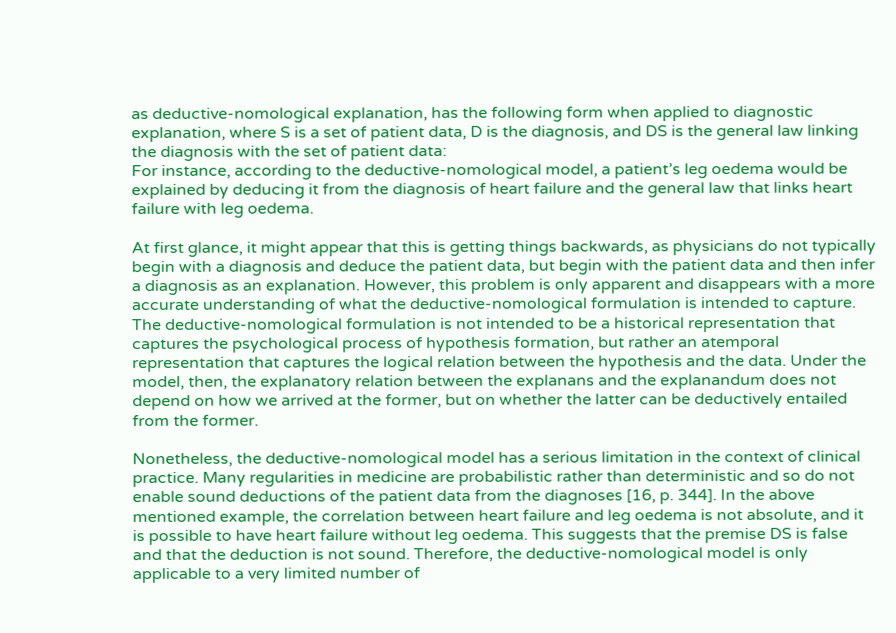as deductive-nomological explanation, has the following form when applied to diagnostic explanation, where S is a set of patient data, D is the diagnosis, and DS is the general law linking the diagnosis with the set of patient data:
For instance, according to the deductive-nomological model, a patient’s leg oedema would be explained by deducing it from the diagnosis of heart failure and the general law that links heart failure with leg oedema.

At first glance, it might appear that this is getting things backwards, as physicians do not typically begin with a diagnosis and deduce the patient data, but begin with the patient data and then infer a diagnosis as an explanation. However, this problem is only apparent and disappears with a more accurate understanding of what the deductive-nomological formulation is intended to capture. The deductive-nomological formulation is not intended to be a historical representation that captures the psychological process of hypothesis formation, but rather an atemporal representation that captures the logical relation between the hypothesis and the data. Under the model, then, the explanatory relation between the explanans and the explanandum does not depend on how we arrived at the former, but on whether the latter can be deductively entailed from the former.

Nonetheless, the deductive-nomological model has a serious limitation in the context of clinical practice. Many regularities in medicine are probabilistic rather than deterministic and so do not enable sound deductions of the patient data from the diagnoses [16, p. 344]. In the above mentioned example, the correlation between heart failure and leg oedema is not absolute, and it is possible to have heart failure without leg oedema. This suggests that the premise DS is false and that the deduction is not sound. Therefore, the deductive-nomological model is only applicable to a very limited number of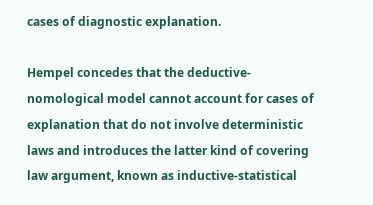cases of diagnostic explanation.

Hempel concedes that the deductive-nomological model cannot account for cases of explanation that do not involve deterministic laws and introduces the latter kind of covering law argument, known as inductive-statistical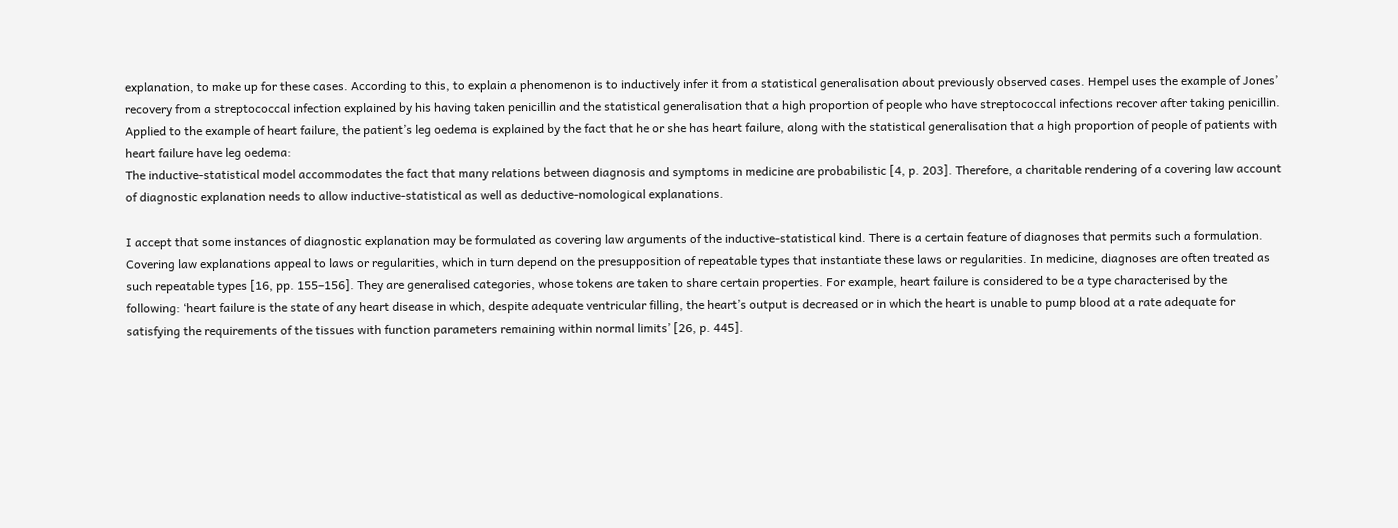explanation, to make up for these cases. According to this, to explain a phenomenon is to inductively infer it from a statistical generalisation about previously observed cases. Hempel uses the example of Jones’ recovery from a streptococcal infection explained by his having taken penicillin and the statistical generalisation that a high proportion of people who have streptococcal infections recover after taking penicillin. Applied to the example of heart failure, the patient’s leg oedema is explained by the fact that he or she has heart failure, along with the statistical generalisation that a high proportion of people of patients with heart failure have leg oedema:
The inductive-statistical model accommodates the fact that many relations between diagnosis and symptoms in medicine are probabilistic [4, p. 203]. Therefore, a charitable rendering of a covering law account of diagnostic explanation needs to allow inductive-statistical as well as deductive-nomological explanations.

I accept that some instances of diagnostic explanation may be formulated as covering law arguments of the inductive-statistical kind. There is a certain feature of diagnoses that permits such a formulation. Covering law explanations appeal to laws or regularities, which in turn depend on the presupposition of repeatable types that instantiate these laws or regularities. In medicine, diagnoses are often treated as such repeatable types [16, pp. 155–156]. They are generalised categories, whose tokens are taken to share certain properties. For example, heart failure is considered to be a type characterised by the following: ‘heart failure is the state of any heart disease in which, despite adequate ventricular filling, the heart’s output is decreased or in which the heart is unable to pump blood at a rate adequate for satisfying the requirements of the tissues with function parameters remaining within normal limits’ [26, p. 445].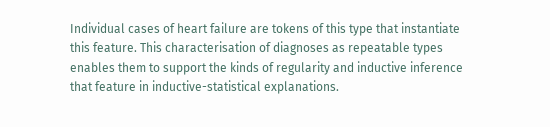Individual cases of heart failure are tokens of this type that instantiate this feature. This characterisation of diagnoses as repeatable types enables them to support the kinds of regularity and inductive inference that feature in inductive-statistical explanations.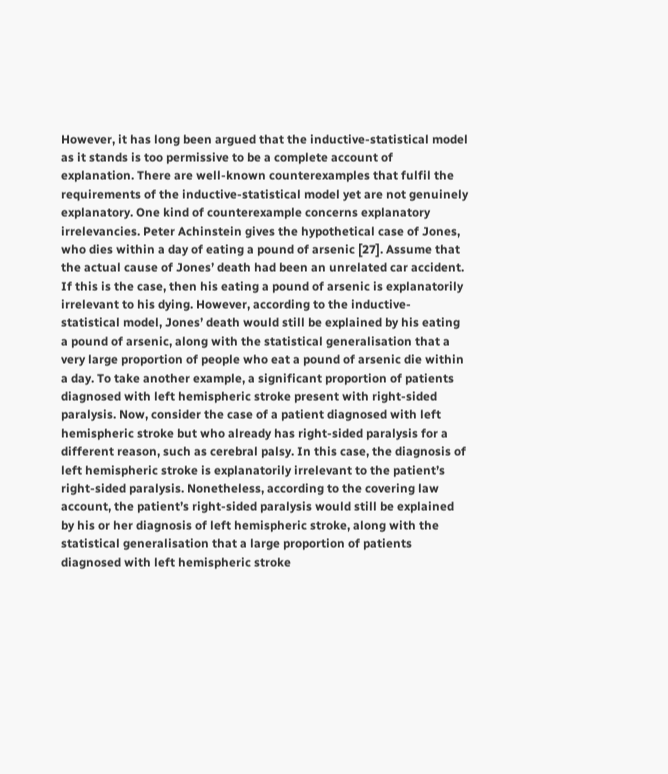However, it has long been argued that the inductive-statistical model as it stands is too permissive to be a complete account of explanation. There are well-known counterexamples that fulfil the requirements of the inductive-statistical model yet are not genuinely explanatory. One kind of counterexample concerns explanatory irrelevancies. Peter Achinstein gives the hypothetical case of Jones, who dies within a day of eating a pound of arsenic [27]. Assume that the actual cause of Jones’ death had been an unrelated car accident. If this is the case, then his eating a pound of arsenic is explanatorily irrelevant to his dying. However, according to the inductive-statistical model, Jones’ death would still be explained by his eating a pound of arsenic, along with the statistical generalisation that a very large proportion of people who eat a pound of arsenic die within a day. To take another example, a significant proportion of patients diagnosed with left hemispheric stroke present with right-sided paralysis. Now, consider the case of a patient diagnosed with left hemispheric stroke but who already has right-sided paralysis for a different reason, such as cerebral palsy. In this case, the diagnosis of left hemispheric stroke is explanatorily irrelevant to the patient’s right-sided paralysis. Nonetheless, according to the covering law account, the patient’s right-sided paralysis would still be explained by his or her diagnosis of left hemispheric stroke, along with the statistical generalisation that a large proportion of patients diagnosed with left hemispheric stroke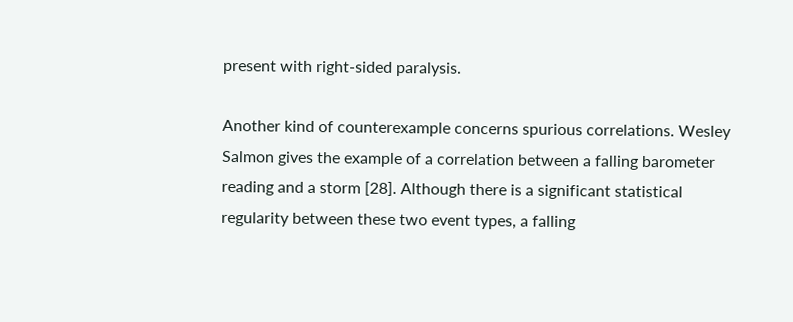present with right-sided paralysis.

Another kind of counterexample concerns spurious correlations. Wesley Salmon gives the example of a correlation between a falling barometer reading and a storm [28]. Although there is a significant statistical regularity between these two event types, a falling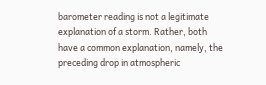barometer reading is not a legitimate explanation of a storm. Rather, both have a common explanation, namely, the preceding drop in atmospheric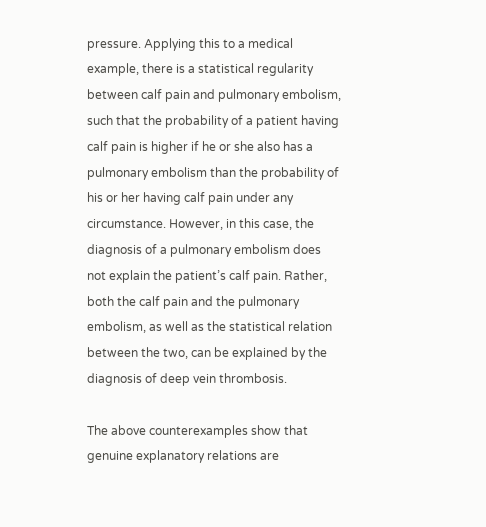pressure. Applying this to a medical example, there is a statistical regularity between calf pain and pulmonary embolism, such that the probability of a patient having calf pain is higher if he or she also has a pulmonary embolism than the probability of his or her having calf pain under any circumstance. However, in this case, the diagnosis of a pulmonary embolism does not explain the patient’s calf pain. Rather, both the calf pain and the pulmonary embolism, as well as the statistical relation between the two, can be explained by the diagnosis of deep vein thrombosis.

The above counterexamples show that genuine explanatory relations are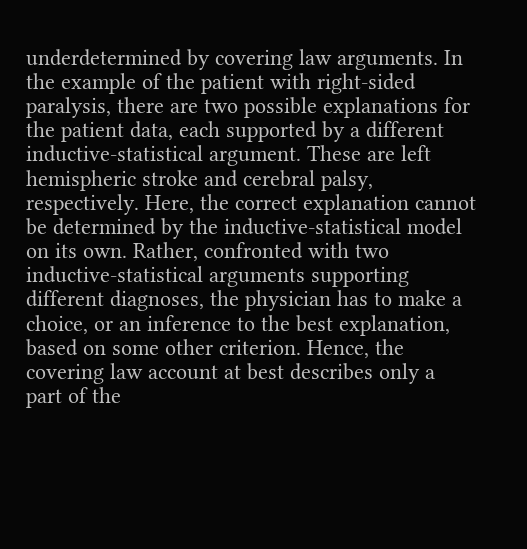underdetermined by covering law arguments. In the example of the patient with right-sided paralysis, there are two possible explanations for the patient data, each supported by a different inductive-statistical argument. These are left hemispheric stroke and cerebral palsy, respectively. Here, the correct explanation cannot be determined by the inductive-statistical model on its own. Rather, confronted with two inductive-statistical arguments supporting different diagnoses, the physician has to make a choice, or an inference to the best explanation, based on some other criterion. Hence, the covering law account at best describes only a part of the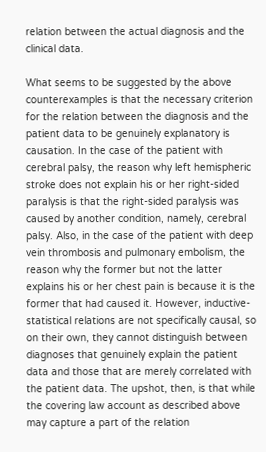relation between the actual diagnosis and the clinical data.

What seems to be suggested by the above counterexamples is that the necessary criterion for the relation between the diagnosis and the patient data to be genuinely explanatory is causation. In the case of the patient with cerebral palsy, the reason why left hemispheric stroke does not explain his or her right-sided paralysis is that the right-sided paralysis was caused by another condition, namely, cerebral palsy. Also, in the case of the patient with deep vein thrombosis and pulmonary embolism, the reason why the former but not the latter explains his or her chest pain is because it is the former that had caused it. However, inductive-statistical relations are not specifically causal, so on their own, they cannot distinguish between diagnoses that genuinely explain the patient data and those that are merely correlated with the patient data. The upshot, then, is that while the covering law account as described above may capture a part of the relation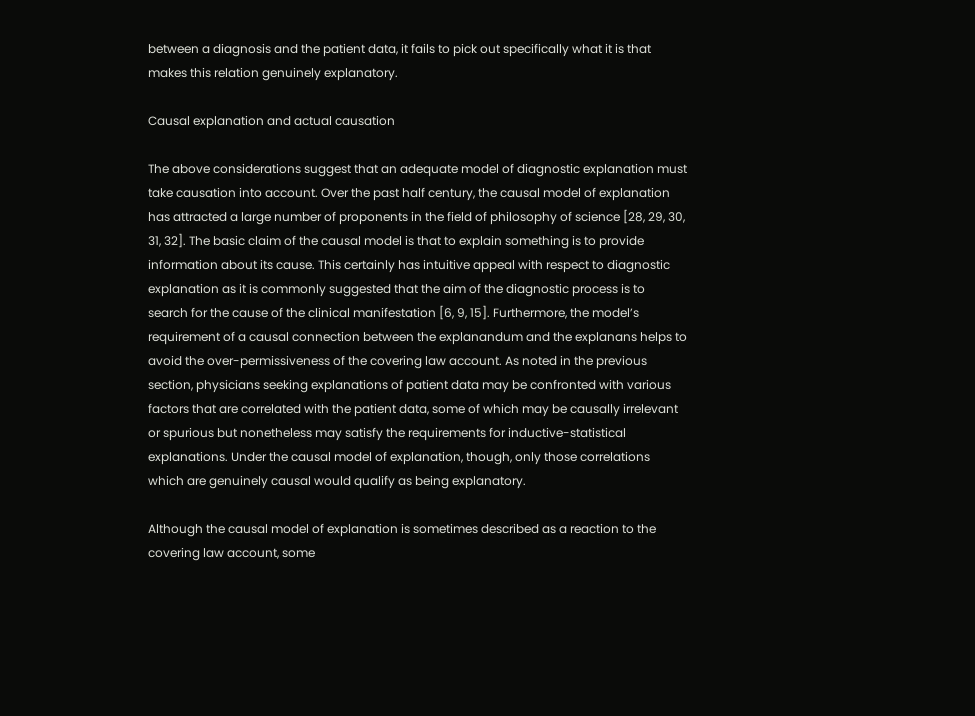between a diagnosis and the patient data, it fails to pick out specifically what it is that makes this relation genuinely explanatory.

Causal explanation and actual causation

The above considerations suggest that an adequate model of diagnostic explanation must take causation into account. Over the past half century, the causal model of explanation has attracted a large number of proponents in the field of philosophy of science [28, 29, 30, 31, 32]. The basic claim of the causal model is that to explain something is to provide information about its cause. This certainly has intuitive appeal with respect to diagnostic explanation as it is commonly suggested that the aim of the diagnostic process is to search for the cause of the clinical manifestation [6, 9, 15]. Furthermore, the model’s requirement of a causal connection between the explanandum and the explanans helps to avoid the over-permissiveness of the covering law account. As noted in the previous section, physicians seeking explanations of patient data may be confronted with various factors that are correlated with the patient data, some of which may be causally irrelevant or spurious but nonetheless may satisfy the requirements for inductive-statistical explanations. Under the causal model of explanation, though, only those correlations which are genuinely causal would qualify as being explanatory.

Although the causal model of explanation is sometimes described as a reaction to the covering law account, some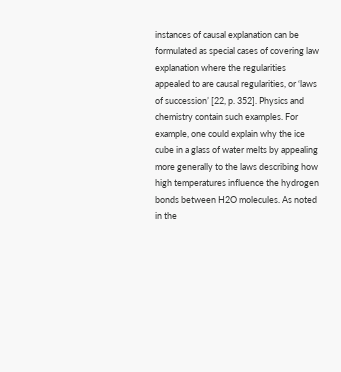instances of causal explanation can be formulated as special cases of covering law explanation where the regularities appealed to are causal regularities, or ‘laws of succession’ [22, p. 352]. Physics and chemistry contain such examples. For example, one could explain why the ice cube in a glass of water melts by appealing more generally to the laws describing how high temperatures influence the hydrogen bonds between H2O molecules. As noted in the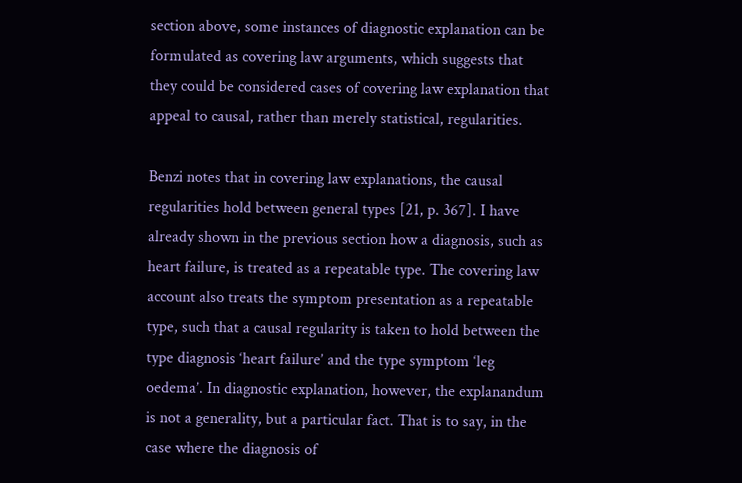section above, some instances of diagnostic explanation can be formulated as covering law arguments, which suggests that they could be considered cases of covering law explanation that appeal to causal, rather than merely statistical, regularities.

Benzi notes that in covering law explanations, the causal regularities hold between general types [21, p. 367]. I have already shown in the previous section how a diagnosis, such as heart failure, is treated as a repeatable type. The covering law account also treats the symptom presentation as a repeatable type, such that a causal regularity is taken to hold between the type diagnosis ‘heart failure’ and the type symptom ‘leg oedema’. In diagnostic explanation, however, the explanandum is not a generality, but a particular fact. That is to say, in the case where the diagnosis of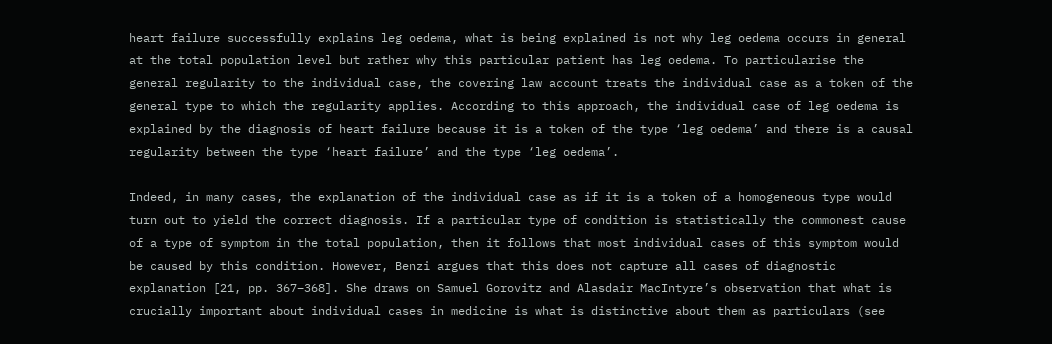heart failure successfully explains leg oedema, what is being explained is not why leg oedema occurs in general at the total population level but rather why this particular patient has leg oedema. To particularise the general regularity to the individual case, the covering law account treats the individual case as a token of the general type to which the regularity applies. According to this approach, the individual case of leg oedema is explained by the diagnosis of heart failure because it is a token of the type ‘leg oedema’ and there is a causal regularity between the type ‘heart failure’ and the type ‘leg oedema’.

Indeed, in many cases, the explanation of the individual case as if it is a token of a homogeneous type would turn out to yield the correct diagnosis. If a particular type of condition is statistically the commonest cause of a type of symptom in the total population, then it follows that most individual cases of this symptom would be caused by this condition. However, Benzi argues that this does not capture all cases of diagnostic explanation [21, pp. 367–368]. She draws on Samuel Gorovitz and Alasdair MacIntyre’s observation that what is crucially important about individual cases in medicine is what is distinctive about them as particulars (see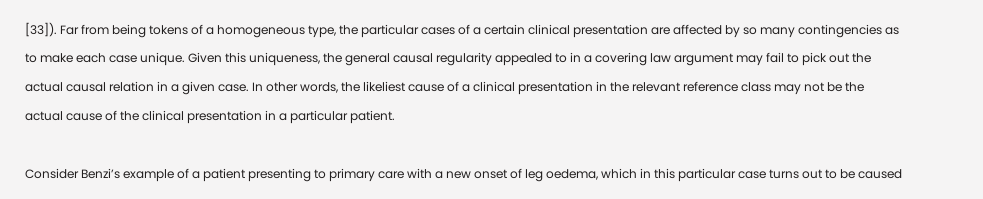[33]). Far from being tokens of a homogeneous type, the particular cases of a certain clinical presentation are affected by so many contingencies as to make each case unique. Given this uniqueness, the general causal regularity appealed to in a covering law argument may fail to pick out the actual causal relation in a given case. In other words, the likeliest cause of a clinical presentation in the relevant reference class may not be the actual cause of the clinical presentation in a particular patient.

Consider Benzi’s example of a patient presenting to primary care with a new onset of leg oedema, which in this particular case turns out to be caused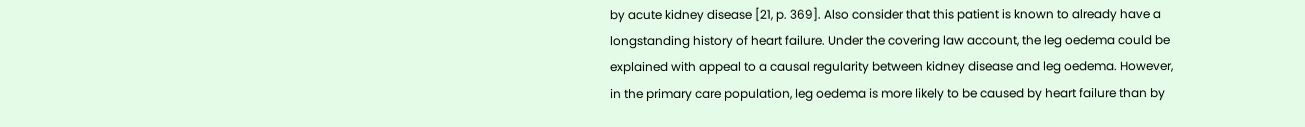by acute kidney disease [21, p. 369]. Also consider that this patient is known to already have a longstanding history of heart failure. Under the covering law account, the leg oedema could be explained with appeal to a causal regularity between kidney disease and leg oedema. However, in the primary care population, leg oedema is more likely to be caused by heart failure than by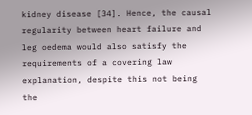kidney disease [34]. Hence, the causal regularity between heart failure and leg oedema would also satisfy the requirements of a covering law explanation, despite this not being the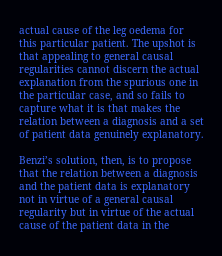actual cause of the leg oedema for this particular patient. The upshot is that appealing to general causal regularities cannot discern the actual explanation from the spurious one in the particular case, and so fails to capture what it is that makes the relation between a diagnosis and a set of patient data genuinely explanatory.

Benzi’s solution, then, is to propose that the relation between a diagnosis and the patient data is explanatory not in virtue of a general causal regularity but in virtue of the actual cause of the patient data in the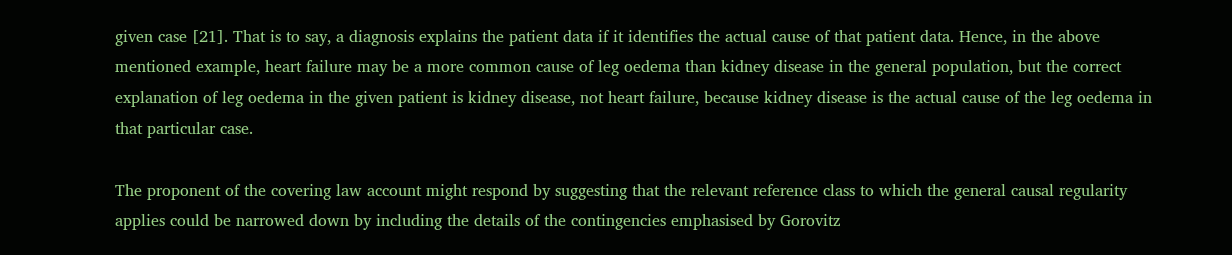given case [21]. That is to say, a diagnosis explains the patient data if it identifies the actual cause of that patient data. Hence, in the above mentioned example, heart failure may be a more common cause of leg oedema than kidney disease in the general population, but the correct explanation of leg oedema in the given patient is kidney disease, not heart failure, because kidney disease is the actual cause of the leg oedema in that particular case.

The proponent of the covering law account might respond by suggesting that the relevant reference class to which the general causal regularity applies could be narrowed down by including the details of the contingencies emphasised by Gorovitz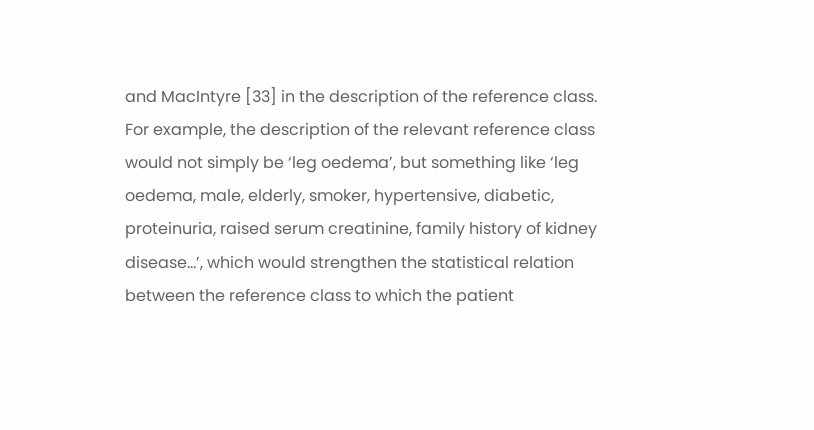and MacIntyre [33] in the description of the reference class. For example, the description of the relevant reference class would not simply be ‘leg oedema’, but something like ‘leg oedema, male, elderly, smoker, hypertensive, diabetic, proteinuria, raised serum creatinine, family history of kidney disease…’, which would strengthen the statistical relation between the reference class to which the patient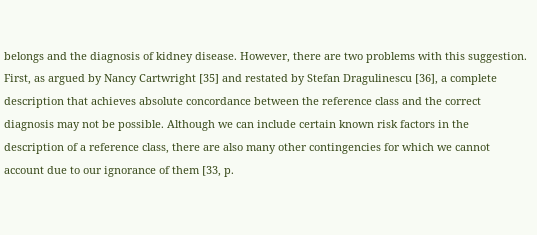belongs and the diagnosis of kidney disease. However, there are two problems with this suggestion. First, as argued by Nancy Cartwright [35] and restated by Stefan Dragulinescu [36], a complete description that achieves absolute concordance between the reference class and the correct diagnosis may not be possible. Although we can include certain known risk factors in the description of a reference class, there are also many other contingencies for which we cannot account due to our ignorance of them [33, p.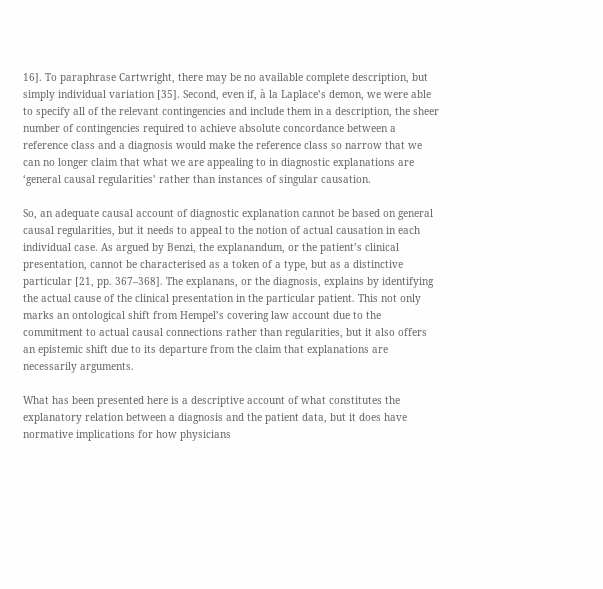16]. To paraphrase Cartwright, there may be no available complete description, but simply individual variation [35]. Second, even if, à la Laplace’s demon, we were able to specify all of the relevant contingencies and include them in a description, the sheer number of contingencies required to achieve absolute concordance between a reference class and a diagnosis would make the reference class so narrow that we can no longer claim that what we are appealing to in diagnostic explanations are ‘general causal regularities’ rather than instances of singular causation.

So, an adequate causal account of diagnostic explanation cannot be based on general causal regularities, but it needs to appeal to the notion of actual causation in each individual case. As argued by Benzi, the explanandum, or the patient’s clinical presentation, cannot be characterised as a token of a type, but as a distinctive particular [21, pp. 367–368]. The explanans, or the diagnosis, explains by identifying the actual cause of the clinical presentation in the particular patient. This not only marks an ontological shift from Hempel’s covering law account due to the commitment to actual causal connections rather than regularities, but it also offers an epistemic shift due to its departure from the claim that explanations are necessarily arguments.

What has been presented here is a descriptive account of what constitutes the explanatory relation between a diagnosis and the patient data, but it does have normative implications for how physicians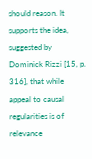should reason. It supports the idea, suggested by Dominick Rizzi [15, p. 316], that while appeal to causal regularities is of relevance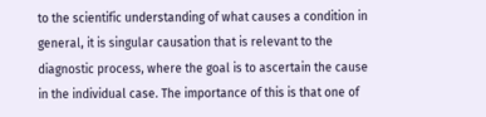to the scientific understanding of what causes a condition in general, it is singular causation that is relevant to the diagnostic process, where the goal is to ascertain the cause in the individual case. The importance of this is that one of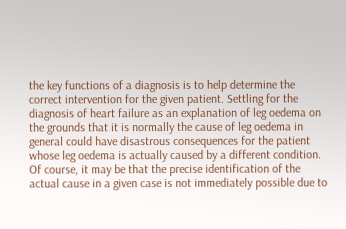the key functions of a diagnosis is to help determine the correct intervention for the given patient. Settling for the diagnosis of heart failure as an explanation of leg oedema on the grounds that it is normally the cause of leg oedema in general could have disastrous consequences for the patient whose leg oedema is actually caused by a different condition. Of course, it may be that the precise identification of the actual cause in a given case is not immediately possible due to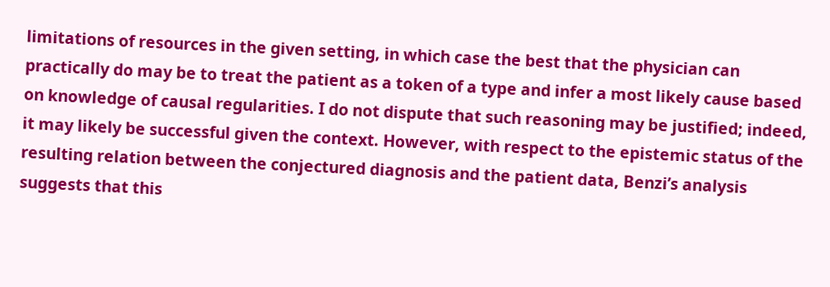limitations of resources in the given setting, in which case the best that the physician can practically do may be to treat the patient as a token of a type and infer a most likely cause based on knowledge of causal regularities. I do not dispute that such reasoning may be justified; indeed, it may likely be successful given the context. However, with respect to the epistemic status of the resulting relation between the conjectured diagnosis and the patient data, Benzi’s analysis suggests that this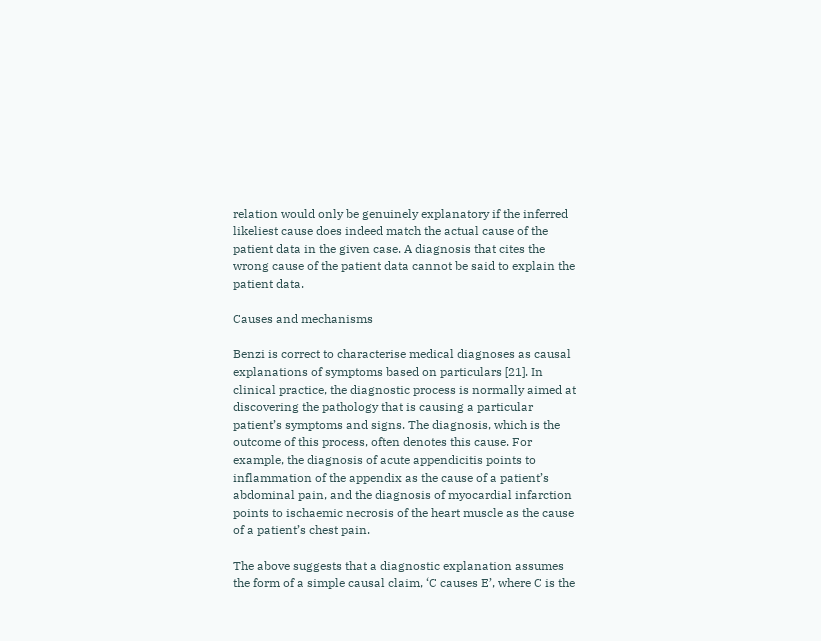relation would only be genuinely explanatory if the inferred likeliest cause does indeed match the actual cause of the patient data in the given case. A diagnosis that cites the wrong cause of the patient data cannot be said to explain the patient data.

Causes and mechanisms

Benzi is correct to characterise medical diagnoses as causal explanations of symptoms based on particulars [21]. In clinical practice, the diagnostic process is normally aimed at discovering the pathology that is causing a particular patient’s symptoms and signs. The diagnosis, which is the outcome of this process, often denotes this cause. For example, the diagnosis of acute appendicitis points to inflammation of the appendix as the cause of a patient’s abdominal pain, and the diagnosis of myocardial infarction points to ischaemic necrosis of the heart muscle as the cause of a patient’s chest pain.

The above suggests that a diagnostic explanation assumes the form of a simple causal claim, ‘C causes E’, where C is the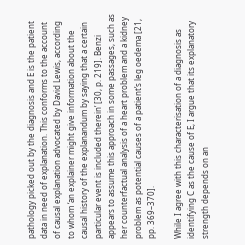pathology picked out by the diagnosis and E is the patient data in need of explanation. This conforms to the account of causal explanation advocated by David Lewis, according to whom ‘an explainer might give information about the causal history of the explanandum by saying that a certain particular event is included therein’ [30, p. 219]. Benzi appears to assume this approach in some passages, such as her counterfactual analysis of a heart problem and a kidney problem as potential causes of a patient’s leg oedema [21, pp. 369–370].

While I agree with this characterisation of a diagnosis as identifying C as the cause of E, I argue that its explanatory strength depends on an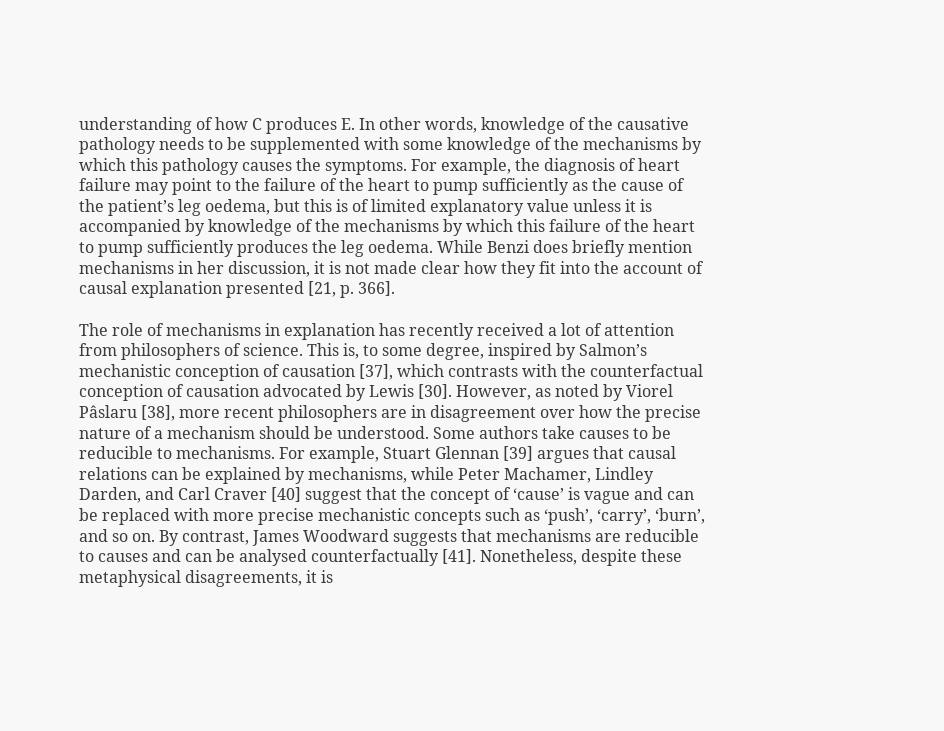understanding of how C produces E. In other words, knowledge of the causative pathology needs to be supplemented with some knowledge of the mechanisms by which this pathology causes the symptoms. For example, the diagnosis of heart failure may point to the failure of the heart to pump sufficiently as the cause of the patient’s leg oedema, but this is of limited explanatory value unless it is accompanied by knowledge of the mechanisms by which this failure of the heart to pump sufficiently produces the leg oedema. While Benzi does briefly mention mechanisms in her discussion, it is not made clear how they fit into the account of causal explanation presented [21, p. 366].

The role of mechanisms in explanation has recently received a lot of attention from philosophers of science. This is, to some degree, inspired by Salmon’s mechanistic conception of causation [37], which contrasts with the counterfactual conception of causation advocated by Lewis [30]. However, as noted by Viorel Pâslaru [38], more recent philosophers are in disagreement over how the precise nature of a mechanism should be understood. Some authors take causes to be reducible to mechanisms. For example, Stuart Glennan [39] argues that causal relations can be explained by mechanisms, while Peter Machamer, Lindley Darden, and Carl Craver [40] suggest that the concept of ‘cause’ is vague and can be replaced with more precise mechanistic concepts such as ‘push’, ‘carry’, ‘burn’, and so on. By contrast, James Woodward suggests that mechanisms are reducible to causes and can be analysed counterfactually [41]. Nonetheless, despite these metaphysical disagreements, it is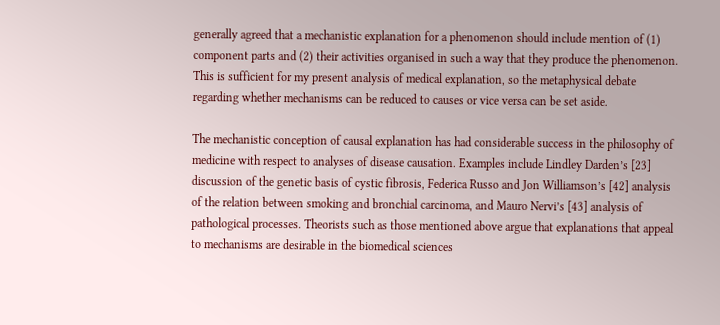generally agreed that a mechanistic explanation for a phenomenon should include mention of (1) component parts and (2) their activities organised in such a way that they produce the phenomenon. This is sufficient for my present analysis of medical explanation, so the metaphysical debate regarding whether mechanisms can be reduced to causes or vice versa can be set aside.

The mechanistic conception of causal explanation has had considerable success in the philosophy of medicine with respect to analyses of disease causation. Examples include Lindley Darden’s [23] discussion of the genetic basis of cystic fibrosis, Federica Russo and Jon Williamson’s [42] analysis of the relation between smoking and bronchial carcinoma, and Mauro Nervi’s [43] analysis of pathological processes. Theorists such as those mentioned above argue that explanations that appeal to mechanisms are desirable in the biomedical sciences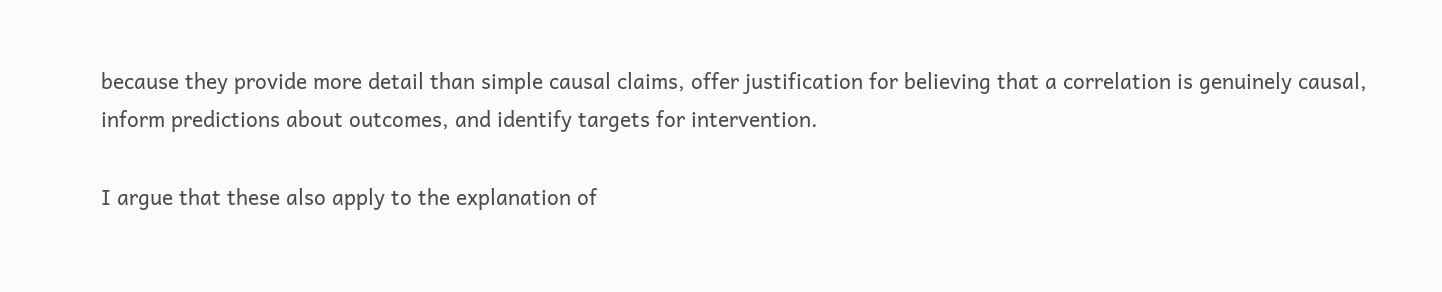because they provide more detail than simple causal claims, offer justification for believing that a correlation is genuinely causal, inform predictions about outcomes, and identify targets for intervention.

I argue that these also apply to the explanation of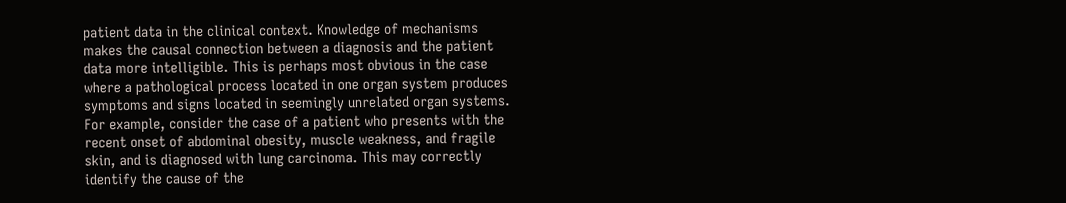patient data in the clinical context. Knowledge of mechanisms makes the causal connection between a diagnosis and the patient data more intelligible. This is perhaps most obvious in the case where a pathological process located in one organ system produces symptoms and signs located in seemingly unrelated organ systems. For example, consider the case of a patient who presents with the recent onset of abdominal obesity, muscle weakness, and fragile skin, and is diagnosed with lung carcinoma. This may correctly identify the cause of the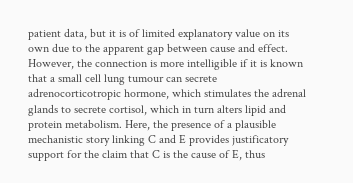patient data, but it is of limited explanatory value on its own due to the apparent gap between cause and effect. However, the connection is more intelligible if it is known that a small cell lung tumour can secrete adrenocorticotropic hormone, which stimulates the adrenal glands to secrete cortisol, which in turn alters lipid and protein metabolism. Here, the presence of a plausible mechanistic story linking C and E provides justificatory support for the claim that C is the cause of E, thus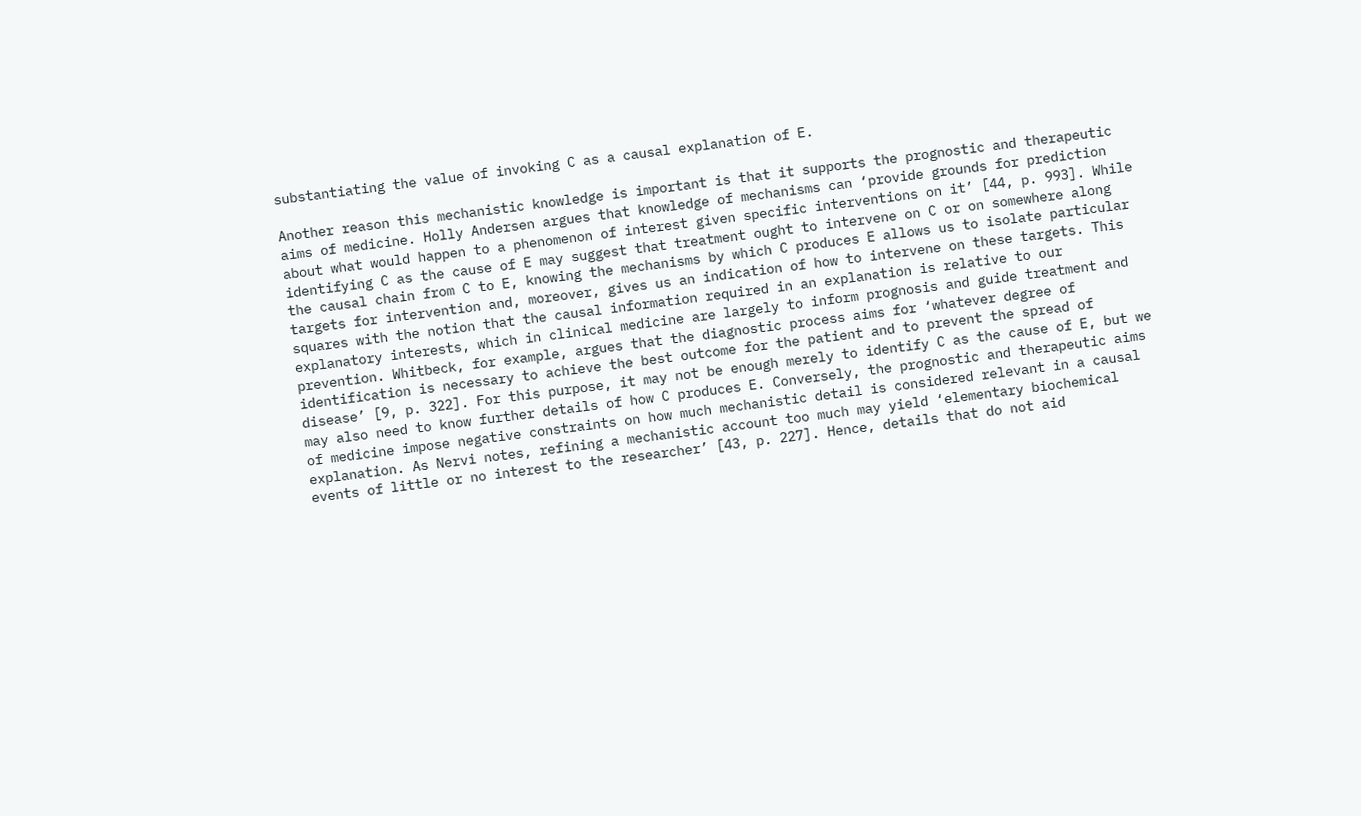substantiating the value of invoking C as a causal explanation of E.

Another reason this mechanistic knowledge is important is that it supports the prognostic and therapeutic aims of medicine. Holly Andersen argues that knowledge of mechanisms can ‘provide grounds for prediction about what would happen to a phenomenon of interest given specific interventions on it’ [44, p. 993]. While identifying C as the cause of E may suggest that treatment ought to intervene on C or on somewhere along the causal chain from C to E, knowing the mechanisms by which C produces E allows us to isolate particular targets for intervention and, moreover, gives us an indication of how to intervene on these targets. This squares with the notion that the causal information required in an explanation is relative to our explanatory interests, which in clinical medicine are largely to inform prognosis and guide treatment and prevention. Whitbeck, for example, argues that the diagnostic process aims for ‘whatever degree of identification is necessary to achieve the best outcome for the patient and to prevent the spread of disease’ [9, p. 322]. For this purpose, it may not be enough merely to identify C as the cause of E, but we may also need to know further details of how C produces E. Conversely, the prognostic and therapeutic aims of medicine impose negative constraints on how much mechanistic detail is considered relevant in a causal explanation. As Nervi notes, refining a mechanistic account too much may yield ‘elementary biochemical events of little or no interest to the researcher’ [43, p. 227]. Hence, details that do not aid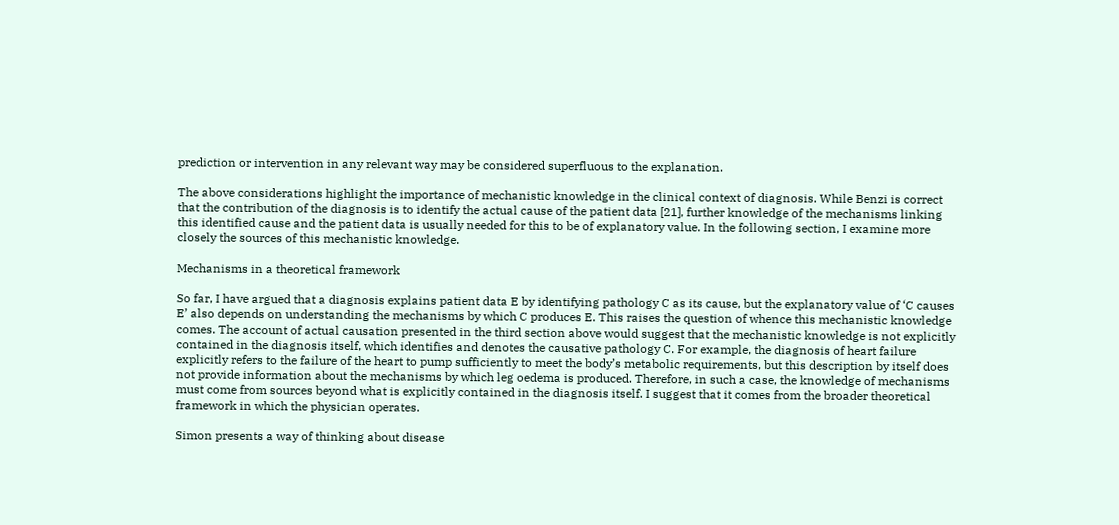prediction or intervention in any relevant way may be considered superfluous to the explanation.

The above considerations highlight the importance of mechanistic knowledge in the clinical context of diagnosis. While Benzi is correct that the contribution of the diagnosis is to identify the actual cause of the patient data [21], further knowledge of the mechanisms linking this identified cause and the patient data is usually needed for this to be of explanatory value. In the following section, I examine more closely the sources of this mechanistic knowledge.

Mechanisms in a theoretical framework

So far, I have argued that a diagnosis explains patient data E by identifying pathology C as its cause, but the explanatory value of ‘C causes E’ also depends on understanding the mechanisms by which C produces E. This raises the question of whence this mechanistic knowledge comes. The account of actual causation presented in the third section above would suggest that the mechanistic knowledge is not explicitly contained in the diagnosis itself, which identifies and denotes the causative pathology C. For example, the diagnosis of heart failure explicitly refers to the failure of the heart to pump sufficiently to meet the body’s metabolic requirements, but this description by itself does not provide information about the mechanisms by which leg oedema is produced. Therefore, in such a case, the knowledge of mechanisms must come from sources beyond what is explicitly contained in the diagnosis itself. I suggest that it comes from the broader theoretical framework in which the physician operates.

Simon presents a way of thinking about disease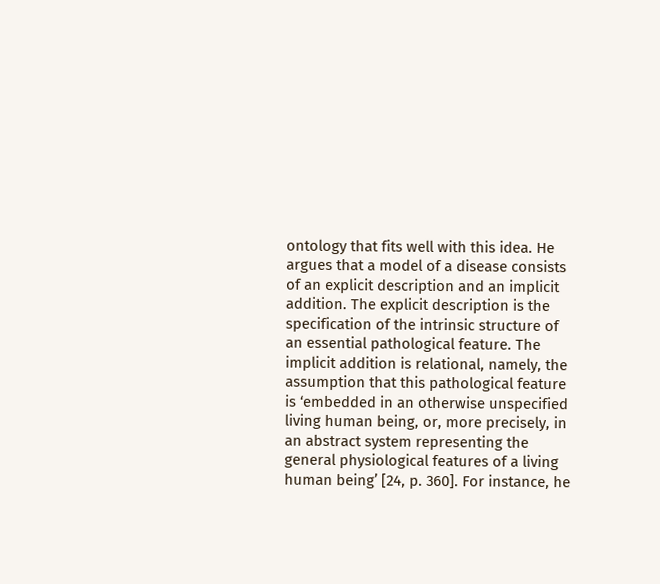ontology that fits well with this idea. He argues that a model of a disease consists of an explicit description and an implicit addition. The explicit description is the specification of the intrinsic structure of an essential pathological feature. The implicit addition is relational, namely, the assumption that this pathological feature is ‘embedded in an otherwise unspecified living human being, or, more precisely, in an abstract system representing the general physiological features of a living human being’ [24, p. 360]. For instance, he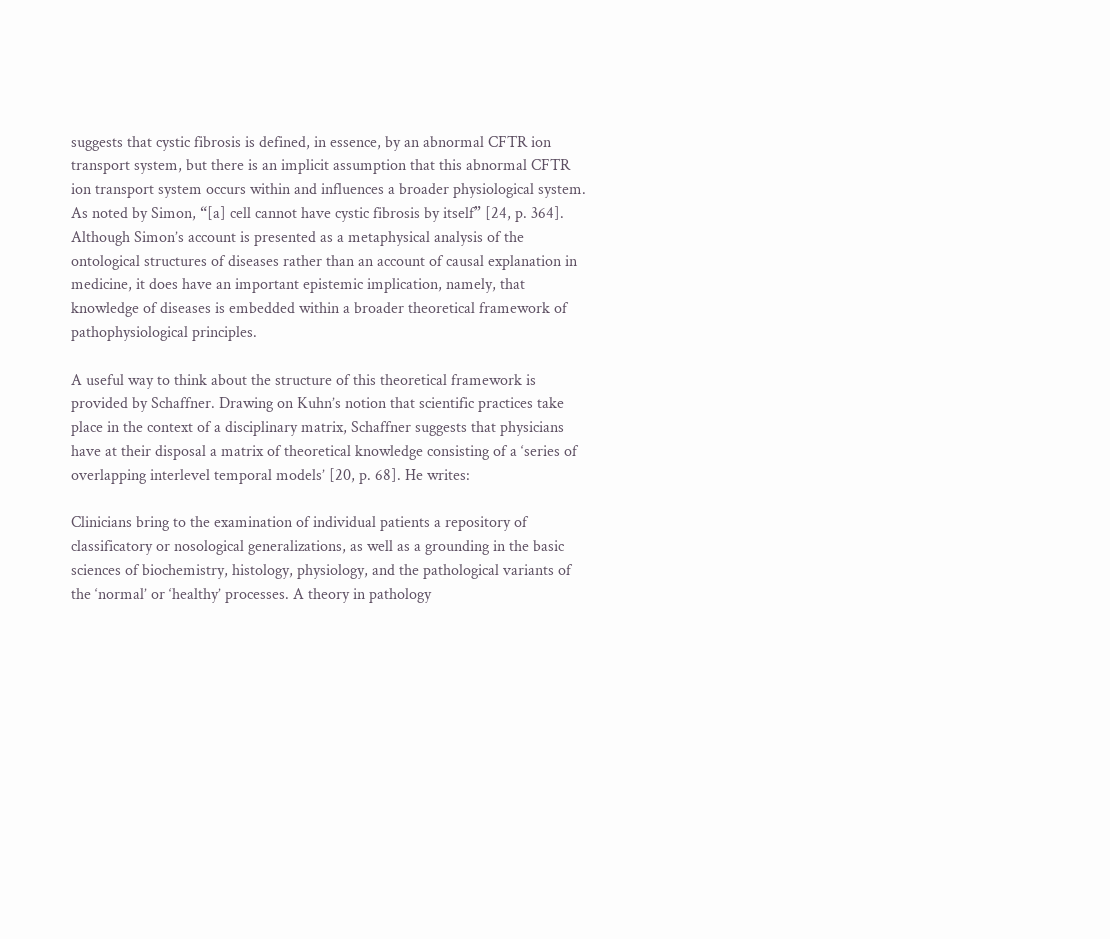suggests that cystic fibrosis is defined, in essence, by an abnormal CFTR ion transport system, but there is an implicit assumption that this abnormal CFTR ion transport system occurs within and influences a broader physiological system. As noted by Simon, “[a] cell cannot have cystic fibrosis by itself” [24, p. 364]. Although Simon’s account is presented as a metaphysical analysis of the ontological structures of diseases rather than an account of causal explanation in medicine, it does have an important epistemic implication, namely, that knowledge of diseases is embedded within a broader theoretical framework of pathophysiological principles.

A useful way to think about the structure of this theoretical framework is provided by Schaffner. Drawing on Kuhn’s notion that scientific practices take place in the context of a disciplinary matrix, Schaffner suggests that physicians have at their disposal a matrix of theoretical knowledge consisting of a ‘series of overlapping interlevel temporal models’ [20, p. 68]. He writes:

Clinicians bring to the examination of individual patients a repository of classificatory or nosological generalizations, as well as a grounding in the basic sciences of biochemistry, histology, physiology, and the pathological variants of the ‘normal’ or ‘healthy’ processes. A theory in pathology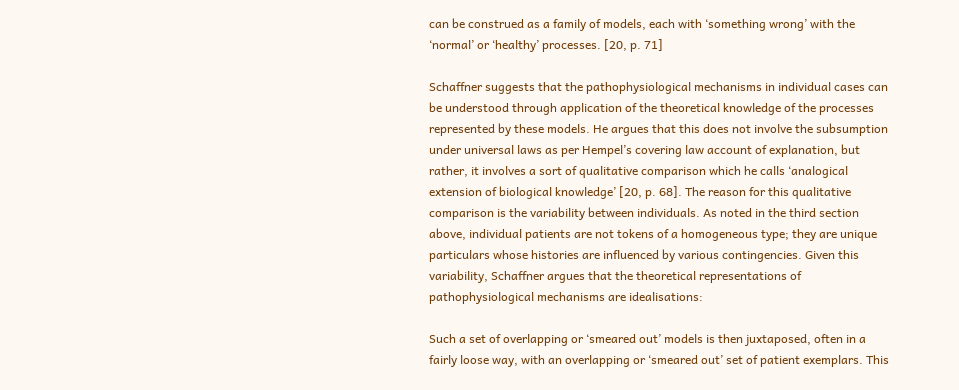can be construed as a family of models, each with ‘something wrong’ with the ‘normal’ or ‘healthy’ processes. [20, p. 71]

Schaffner suggests that the pathophysiological mechanisms in individual cases can be understood through application of the theoretical knowledge of the processes represented by these models. He argues that this does not involve the subsumption under universal laws as per Hempel’s covering law account of explanation, but rather, it involves a sort of qualitative comparison which he calls ‘analogical extension of biological knowledge’ [20, p. 68]. The reason for this qualitative comparison is the variability between individuals. As noted in the third section above, individual patients are not tokens of a homogeneous type; they are unique particulars whose histories are influenced by various contingencies. Given this variability, Schaffner argues that the theoretical representations of pathophysiological mechanisms are idealisations:

Such a set of overlapping or ‘smeared out’ models is then juxtaposed, often in a fairly loose way, with an overlapping or ‘smeared out’ set of patient exemplars. This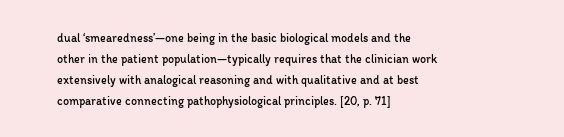dual ‘smearedness’—one being in the basic biological models and the other in the patient population—typically requires that the clinician work extensively with analogical reasoning and with qualitative and at best comparative connecting pathophysiological principles. [20, p. 71]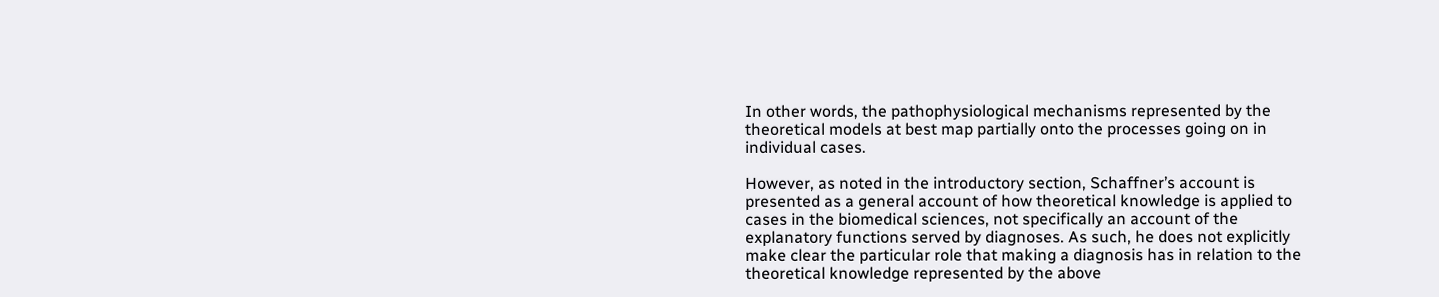In other words, the pathophysiological mechanisms represented by the theoretical models at best map partially onto the processes going on in individual cases.

However, as noted in the introductory section, Schaffner’s account is presented as a general account of how theoretical knowledge is applied to cases in the biomedical sciences, not specifically an account of the explanatory functions served by diagnoses. As such, he does not explicitly make clear the particular role that making a diagnosis has in relation to the theoretical knowledge represented by the above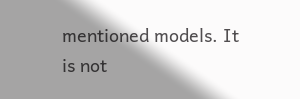mentioned models. It is not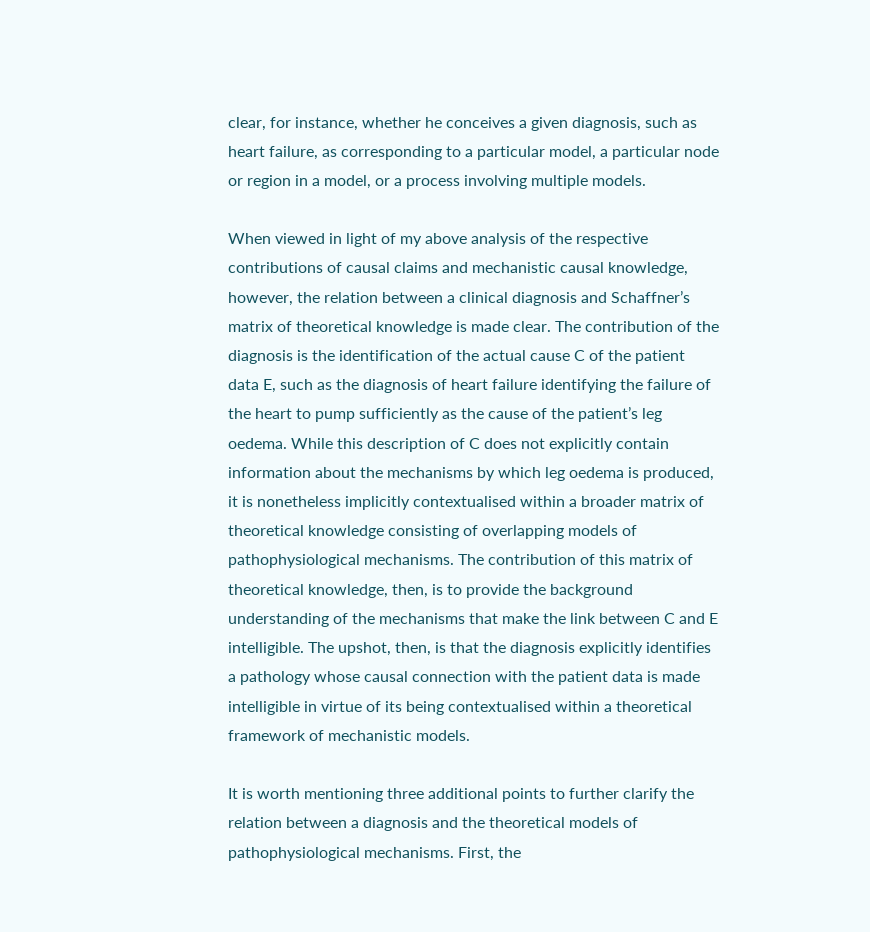clear, for instance, whether he conceives a given diagnosis, such as heart failure, as corresponding to a particular model, a particular node or region in a model, or a process involving multiple models.

When viewed in light of my above analysis of the respective contributions of causal claims and mechanistic causal knowledge, however, the relation between a clinical diagnosis and Schaffner’s matrix of theoretical knowledge is made clear. The contribution of the diagnosis is the identification of the actual cause C of the patient data E, such as the diagnosis of heart failure identifying the failure of the heart to pump sufficiently as the cause of the patient’s leg oedema. While this description of C does not explicitly contain information about the mechanisms by which leg oedema is produced, it is nonetheless implicitly contextualised within a broader matrix of theoretical knowledge consisting of overlapping models of pathophysiological mechanisms. The contribution of this matrix of theoretical knowledge, then, is to provide the background understanding of the mechanisms that make the link between C and E intelligible. The upshot, then, is that the diagnosis explicitly identifies a pathology whose causal connection with the patient data is made intelligible in virtue of its being contextualised within a theoretical framework of mechanistic models.

It is worth mentioning three additional points to further clarify the relation between a diagnosis and the theoretical models of pathophysiological mechanisms. First, the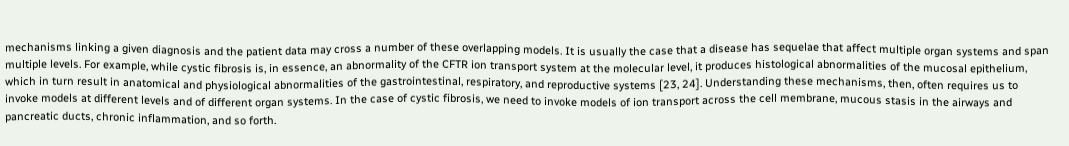mechanisms linking a given diagnosis and the patient data may cross a number of these overlapping models. It is usually the case that a disease has sequelae that affect multiple organ systems and span multiple levels. For example, while cystic fibrosis is, in essence, an abnormality of the CFTR ion transport system at the molecular level, it produces histological abnormalities of the mucosal epithelium, which in turn result in anatomical and physiological abnormalities of the gastrointestinal, respiratory, and reproductive systems [23, 24]. Understanding these mechanisms, then, often requires us to invoke models at different levels and of different organ systems. In the case of cystic fibrosis, we need to invoke models of ion transport across the cell membrane, mucous stasis in the airways and pancreatic ducts, chronic inflammation, and so forth.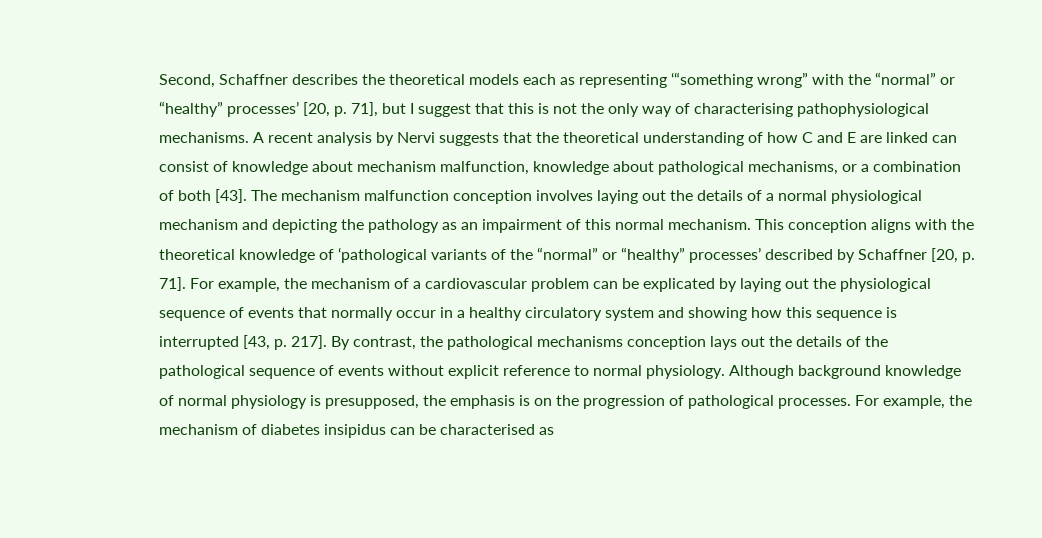Second, Schaffner describes the theoretical models each as representing ‘“something wrong” with the “normal” or “healthy” processes’ [20, p. 71], but I suggest that this is not the only way of characterising pathophysiological mechanisms. A recent analysis by Nervi suggests that the theoretical understanding of how C and E are linked can consist of knowledge about mechanism malfunction, knowledge about pathological mechanisms, or a combination of both [43]. The mechanism malfunction conception involves laying out the details of a normal physiological mechanism and depicting the pathology as an impairment of this normal mechanism. This conception aligns with the theoretical knowledge of ‘pathological variants of the “normal” or “healthy” processes’ described by Schaffner [20, p. 71]. For example, the mechanism of a cardiovascular problem can be explicated by laying out the physiological sequence of events that normally occur in a healthy circulatory system and showing how this sequence is interrupted [43, p. 217]. By contrast, the pathological mechanisms conception lays out the details of the pathological sequence of events without explicit reference to normal physiology. Although background knowledge of normal physiology is presupposed, the emphasis is on the progression of pathological processes. For example, the mechanism of diabetes insipidus can be characterised as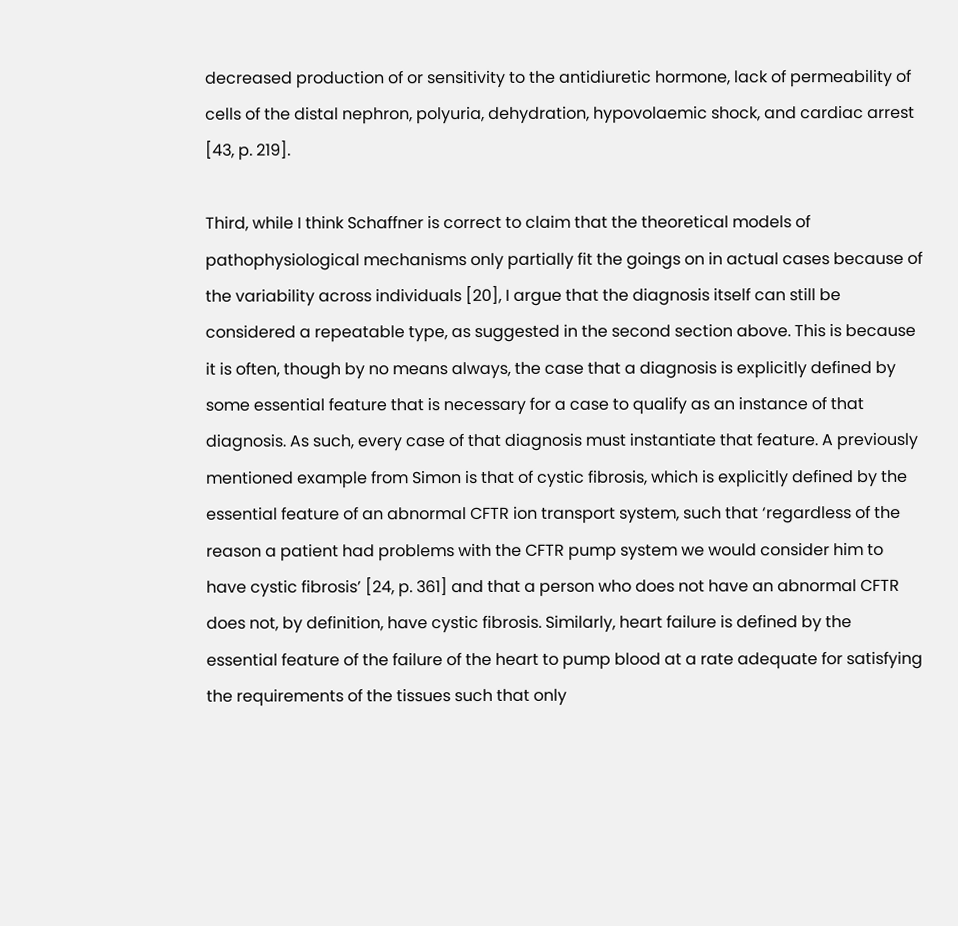decreased production of or sensitivity to the antidiuretic hormone, lack of permeability of cells of the distal nephron, polyuria, dehydration, hypovolaemic shock, and cardiac arrest [43, p. 219].

Third, while I think Schaffner is correct to claim that the theoretical models of pathophysiological mechanisms only partially fit the goings on in actual cases because of the variability across individuals [20], I argue that the diagnosis itself can still be considered a repeatable type, as suggested in the second section above. This is because it is often, though by no means always, the case that a diagnosis is explicitly defined by some essential feature that is necessary for a case to qualify as an instance of that diagnosis. As such, every case of that diagnosis must instantiate that feature. A previously mentioned example from Simon is that of cystic fibrosis, which is explicitly defined by the essential feature of an abnormal CFTR ion transport system, such that ‘regardless of the reason a patient had problems with the CFTR pump system we would consider him to have cystic fibrosis’ [24, p. 361] and that a person who does not have an abnormal CFTR does not, by definition, have cystic fibrosis. Similarly, heart failure is defined by the essential feature of the failure of the heart to pump blood at a rate adequate for satisfying the requirements of the tissues such that only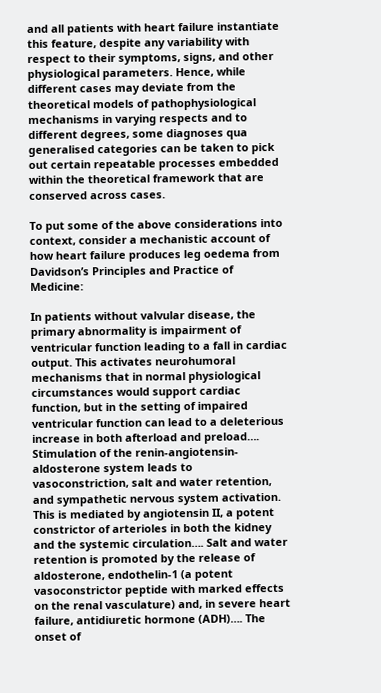and all patients with heart failure instantiate this feature, despite any variability with respect to their symptoms, signs, and other physiological parameters. Hence, while different cases may deviate from the theoretical models of pathophysiological mechanisms in varying respects and to different degrees, some diagnoses qua generalised categories can be taken to pick out certain repeatable processes embedded within the theoretical framework that are conserved across cases.

To put some of the above considerations into context, consider a mechanistic account of how heart failure produces leg oedema from Davidson’s Principles and Practice of Medicine:

In patients without valvular disease, the primary abnormality is impairment of ventricular function leading to a fall in cardiac output. This activates neurohumoral mechanisms that in normal physiological circumstances would support cardiac function, but in the setting of impaired ventricular function can lead to a deleterious increase in both afterload and preload…. Stimulation of the renin-angiotensin-aldosterone system leads to vasoconstriction, salt and water retention, and sympathetic nervous system activation. This is mediated by angiotensin II, a potent constrictor of arterioles in both the kidney and the systemic circulation…. Salt and water retention is promoted by the release of aldosterone, endothelin-1 (a potent vasoconstrictor peptide with marked effects on the renal vasculature) and, in severe heart failure, antidiuretic hormone (ADH)…. The onset of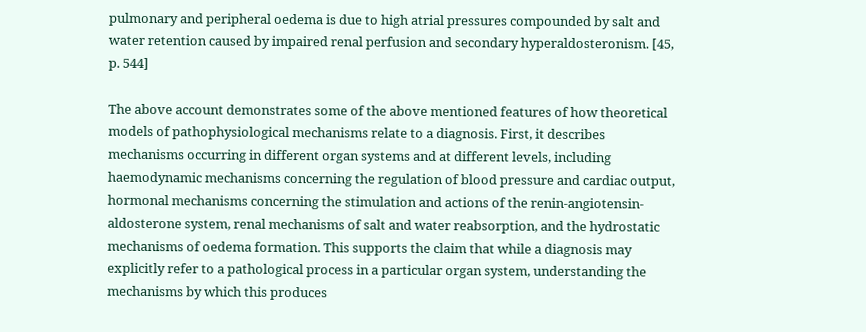pulmonary and peripheral oedema is due to high atrial pressures compounded by salt and water retention caused by impaired renal perfusion and secondary hyperaldosteronism. [45, p. 544]

The above account demonstrates some of the above mentioned features of how theoretical models of pathophysiological mechanisms relate to a diagnosis. First, it describes mechanisms occurring in different organ systems and at different levels, including haemodynamic mechanisms concerning the regulation of blood pressure and cardiac output, hormonal mechanisms concerning the stimulation and actions of the renin-angiotensin-aldosterone system, renal mechanisms of salt and water reabsorption, and the hydrostatic mechanisms of oedema formation. This supports the claim that while a diagnosis may explicitly refer to a pathological process in a particular organ system, understanding the mechanisms by which this produces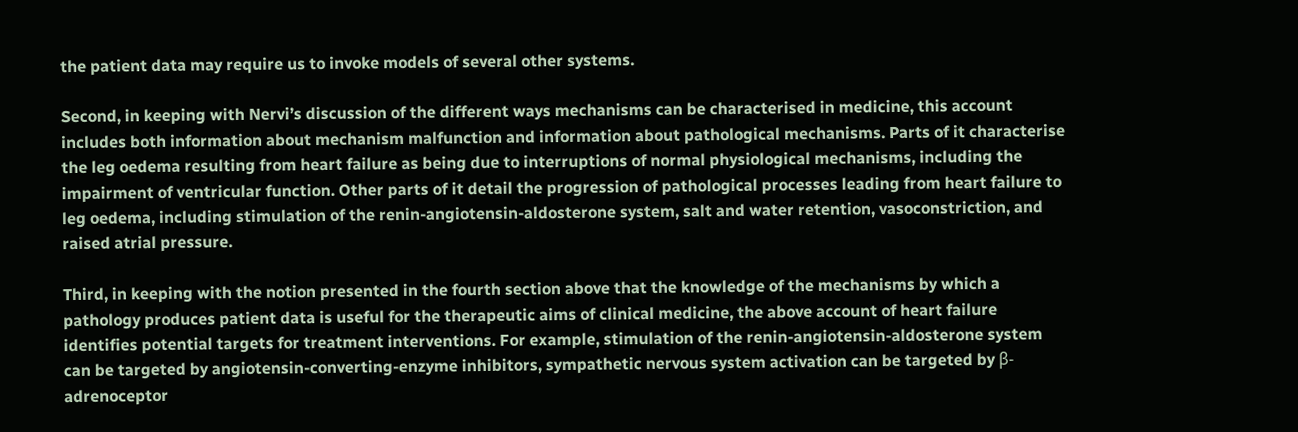the patient data may require us to invoke models of several other systems.

Second, in keeping with Nervi’s discussion of the different ways mechanisms can be characterised in medicine, this account includes both information about mechanism malfunction and information about pathological mechanisms. Parts of it characterise the leg oedema resulting from heart failure as being due to interruptions of normal physiological mechanisms, including the impairment of ventricular function. Other parts of it detail the progression of pathological processes leading from heart failure to leg oedema, including stimulation of the renin-angiotensin-aldosterone system, salt and water retention, vasoconstriction, and raised atrial pressure.

Third, in keeping with the notion presented in the fourth section above that the knowledge of the mechanisms by which a pathology produces patient data is useful for the therapeutic aims of clinical medicine, the above account of heart failure identifies potential targets for treatment interventions. For example, stimulation of the renin-angiotensin-aldosterone system can be targeted by angiotensin-converting-enzyme inhibitors, sympathetic nervous system activation can be targeted by β-adrenoceptor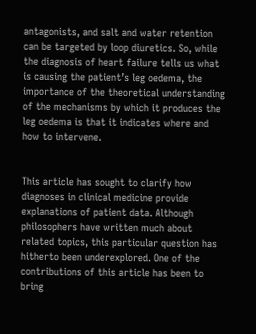antagonists, and salt and water retention can be targeted by loop diuretics. So, while the diagnosis of heart failure tells us what is causing the patient’s leg oedema, the importance of the theoretical understanding of the mechanisms by which it produces the leg oedema is that it indicates where and how to intervene.


This article has sought to clarify how diagnoses in clinical medicine provide explanations of patient data. Although philosophers have written much about related topics, this particular question has hitherto been underexplored. One of the contributions of this article has been to bring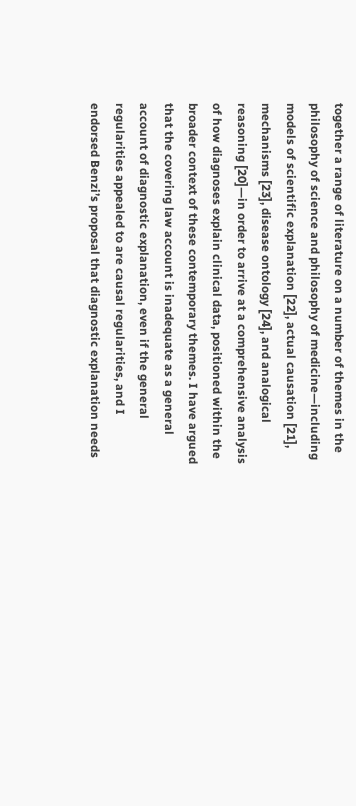together a range of literature on a number of themes in the philosophy of science and philosophy of medicine—including models of scientific explanation [22], actual causation [21], mechanisms [23], disease ontology [24], and analogical reasoning [20]—in order to arrive at a comprehensive analysis of how diagnoses explain clinical data, positioned within the broader context of these contemporary themes. I have argued that the covering law account is inadequate as a general account of diagnostic explanation, even if the general regularities appealed to are causal regularities, and I endorsed Benzi’s proposal that diagnostic explanation needs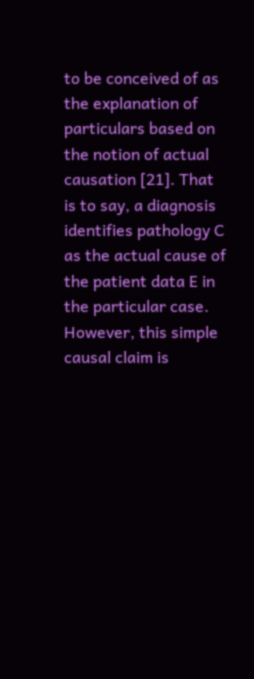to be conceived of as the explanation of particulars based on the notion of actual causation [21]. That is to say, a diagnosis identifies pathology C as the actual cause of the patient data E in the particular case. However, this simple causal claim is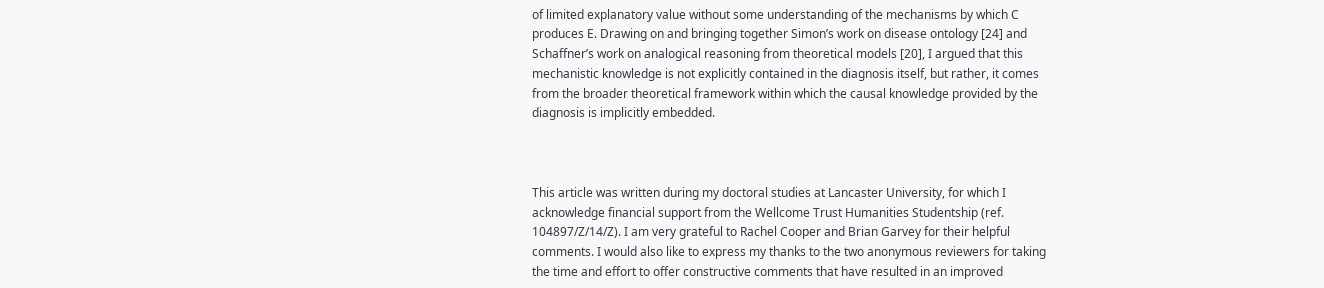of limited explanatory value without some understanding of the mechanisms by which C produces E. Drawing on and bringing together Simon’s work on disease ontology [24] and Schaffner’s work on analogical reasoning from theoretical models [20], I argued that this mechanistic knowledge is not explicitly contained in the diagnosis itself, but rather, it comes from the broader theoretical framework within which the causal knowledge provided by the diagnosis is implicitly embedded.



This article was written during my doctoral studies at Lancaster University, for which I acknowledge financial support from the Wellcome Trust Humanities Studentship (ref. 104897/Z/14/Z). I am very grateful to Rachel Cooper and Brian Garvey for their helpful comments. I would also like to express my thanks to the two anonymous reviewers for taking the time and effort to offer constructive comments that have resulted in an improved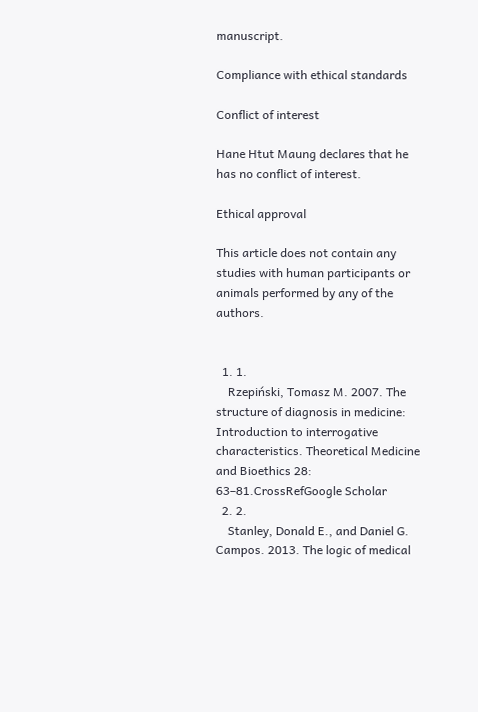manuscript.

Compliance with ethical standards

Conflict of interest

Hane Htut Maung declares that he has no conflict of interest.

Ethical approval

This article does not contain any studies with human participants or animals performed by any of the authors.


  1. 1.
    Rzepiński, Tomasz M. 2007. The structure of diagnosis in medicine: Introduction to interrogative characteristics. Theoretical Medicine and Bioethics 28: 63–81.CrossRefGoogle Scholar
  2. 2.
    Stanley, Donald E., and Daniel G. Campos. 2013. The logic of medical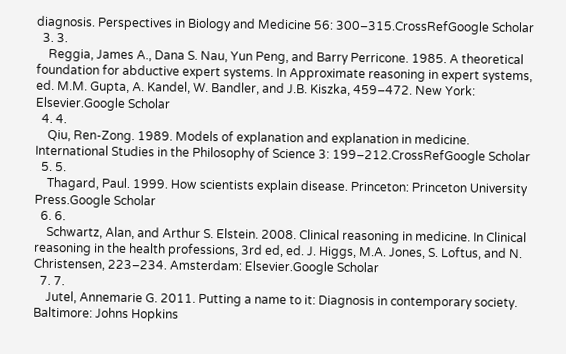diagnosis. Perspectives in Biology and Medicine 56: 300–315.CrossRefGoogle Scholar
  3. 3.
    Reggia, James A., Dana S. Nau, Yun Peng, and Barry Perricone. 1985. A theoretical foundation for abductive expert systems. In Approximate reasoning in expert systems, ed. M.M. Gupta, A. Kandel, W. Bandler, and J.B. Kiszka, 459–472. New York: Elsevier.Google Scholar
  4. 4.
    Qiu, Ren-Zong. 1989. Models of explanation and explanation in medicine. International Studies in the Philosophy of Science 3: 199–212.CrossRefGoogle Scholar
  5. 5.
    Thagard, Paul. 1999. How scientists explain disease. Princeton: Princeton University Press.Google Scholar
  6. 6.
    Schwartz, Alan, and Arthur S. Elstein. 2008. Clinical reasoning in medicine. In Clinical reasoning in the health professions, 3rd ed, ed. J. Higgs, M.A. Jones, S. Loftus, and N. Christensen, 223–234. Amsterdam: Elsevier.Google Scholar
  7. 7.
    Jutel, Annemarie G. 2011. Putting a name to it: Diagnosis in contemporary society. Baltimore: Johns Hopkins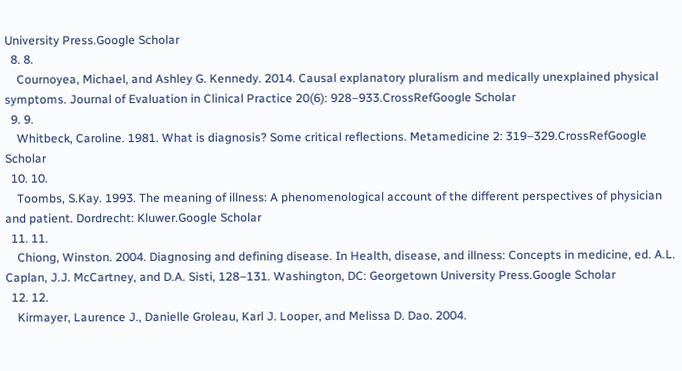University Press.Google Scholar
  8. 8.
    Cournoyea, Michael, and Ashley G. Kennedy. 2014. Causal explanatory pluralism and medically unexplained physical symptoms. Journal of Evaluation in Clinical Practice 20(6): 928–933.CrossRefGoogle Scholar
  9. 9.
    Whitbeck, Caroline. 1981. What is diagnosis? Some critical reflections. Metamedicine 2: 319–329.CrossRefGoogle Scholar
  10. 10.
    Toombs, S.Kay. 1993. The meaning of illness: A phenomenological account of the different perspectives of physician and patient. Dordrecht: Kluwer.Google Scholar
  11. 11.
    Chiong, Winston. 2004. Diagnosing and defining disease. In Health, disease, and illness: Concepts in medicine, ed. A.L. Caplan, J.J. McCartney, and D.A. Sisti, 128–131. Washington, DC: Georgetown University Press.Google Scholar
  12. 12.
    Kirmayer, Laurence J., Danielle Groleau, Karl J. Looper, and Melissa D. Dao. 2004.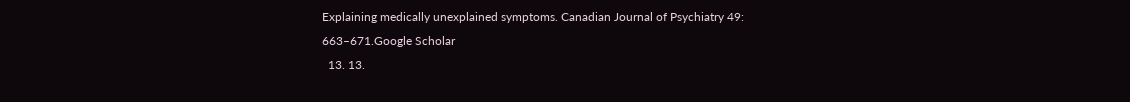Explaining medically unexplained symptoms. Canadian Journal of Psychiatry 49: 663–671.Google Scholar
  13. 13.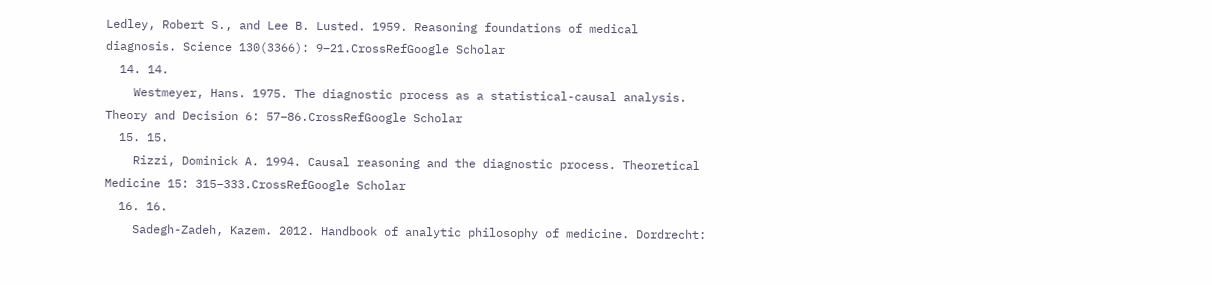Ledley, Robert S., and Lee B. Lusted. 1959. Reasoning foundations of medical diagnosis. Science 130(3366): 9–21.CrossRefGoogle Scholar
  14. 14.
    Westmeyer, Hans. 1975. The diagnostic process as a statistical-causal analysis. Theory and Decision 6: 57–86.CrossRefGoogle Scholar
  15. 15.
    Rizzi, Dominick A. 1994. Causal reasoning and the diagnostic process. Theoretical Medicine 15: 315–333.CrossRefGoogle Scholar
  16. 16.
    Sadegh-Zadeh, Kazem. 2012. Handbook of analytic philosophy of medicine. Dordrecht: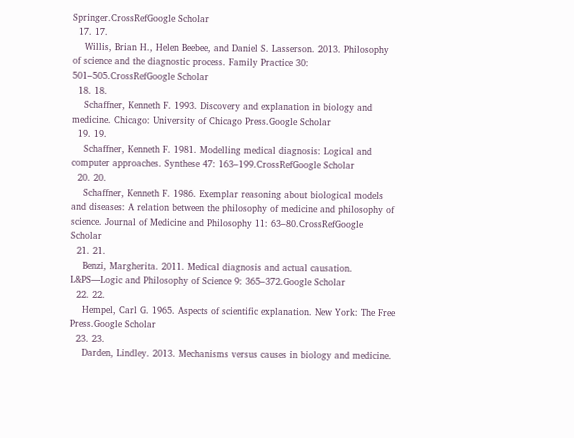Springer.CrossRefGoogle Scholar
  17. 17.
    Willis, Brian H., Helen Beebee, and Daniel S. Lasserson. 2013. Philosophy of science and the diagnostic process. Family Practice 30: 501–505.CrossRefGoogle Scholar
  18. 18.
    Schaffner, Kenneth F. 1993. Discovery and explanation in biology and medicine. Chicago: University of Chicago Press.Google Scholar
  19. 19.
    Schaffner, Kenneth F. 1981. Modelling medical diagnosis: Logical and computer approaches. Synthese 47: 163–199.CrossRefGoogle Scholar
  20. 20.
    Schaffner, Kenneth F. 1986. Exemplar reasoning about biological models and diseases: A relation between the philosophy of medicine and philosophy of science. Journal of Medicine and Philosophy 11: 63–80.CrossRefGoogle Scholar
  21. 21.
    Benzi, Margherita. 2011. Medical diagnosis and actual causation. L&PS—Logic and Philosophy of Science 9: 365–372.Google Scholar
  22. 22.
    Hempel, Carl G. 1965. Aspects of scientific explanation. New York: The Free Press.Google Scholar
  23. 23.
    Darden, Lindley. 2013. Mechanisms versus causes in biology and medicine.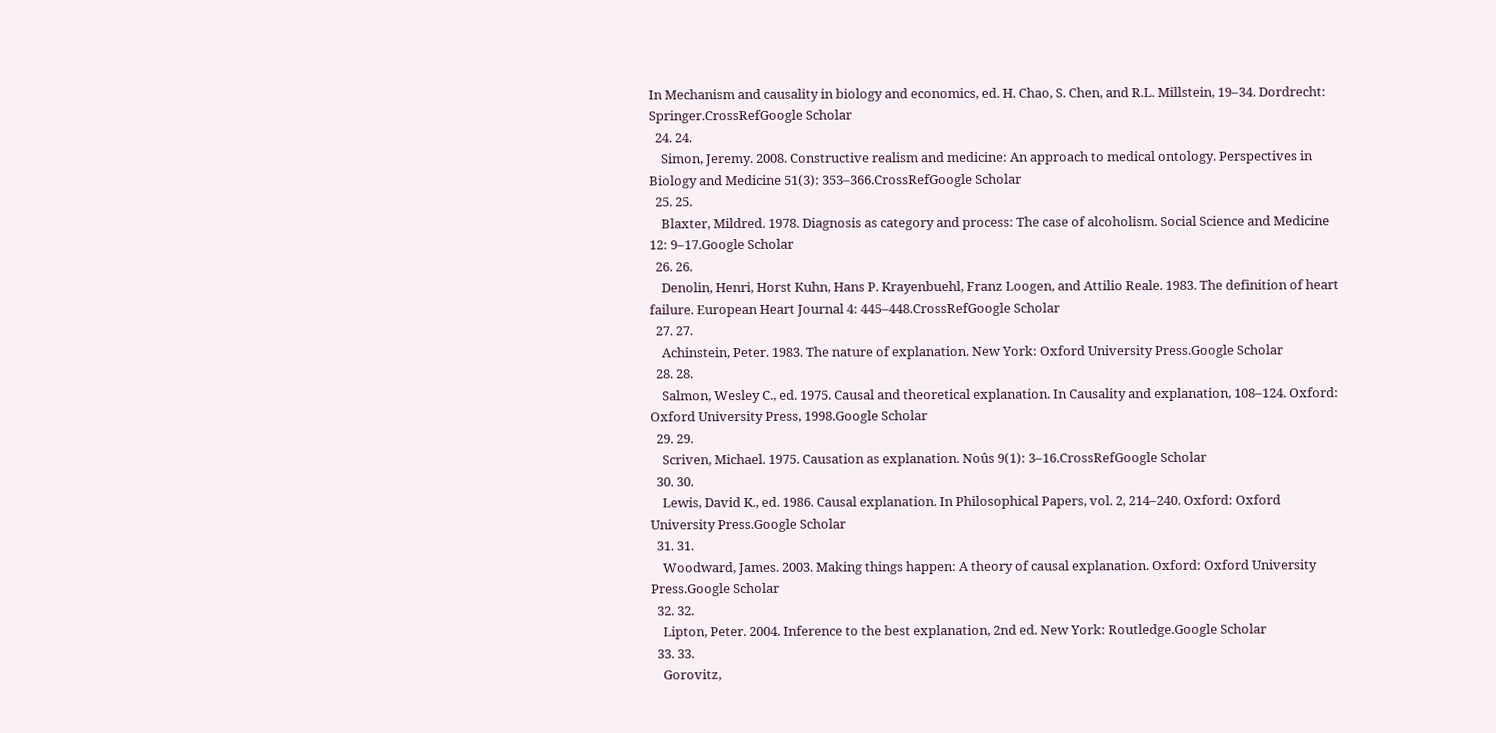In Mechanism and causality in biology and economics, ed. H. Chao, S. Chen, and R.L. Millstein, 19–34. Dordrecht: Springer.CrossRefGoogle Scholar
  24. 24.
    Simon, Jeremy. 2008. Constructive realism and medicine: An approach to medical ontology. Perspectives in Biology and Medicine 51(3): 353–366.CrossRefGoogle Scholar
  25. 25.
    Blaxter, Mildred. 1978. Diagnosis as category and process: The case of alcoholism. Social Science and Medicine 12: 9–17.Google Scholar
  26. 26.
    Denolin, Henri, Horst Kuhn, Hans P. Krayenbuehl, Franz Loogen, and Attilio Reale. 1983. The definition of heart failure. European Heart Journal 4: 445–448.CrossRefGoogle Scholar
  27. 27.
    Achinstein, Peter. 1983. The nature of explanation. New York: Oxford University Press.Google Scholar
  28. 28.
    Salmon, Wesley C., ed. 1975. Causal and theoretical explanation. In Causality and explanation, 108–124. Oxford: Oxford University Press, 1998.Google Scholar
  29. 29.
    Scriven, Michael. 1975. Causation as explanation. Noûs 9(1): 3–16.CrossRefGoogle Scholar
  30. 30.
    Lewis, David K., ed. 1986. Causal explanation. In Philosophical Papers, vol. 2, 214–240. Oxford: Oxford University Press.Google Scholar
  31. 31.
    Woodward, James. 2003. Making things happen: A theory of causal explanation. Oxford: Oxford University Press.Google Scholar
  32. 32.
    Lipton, Peter. 2004. Inference to the best explanation, 2nd ed. New York: Routledge.Google Scholar
  33. 33.
    Gorovitz,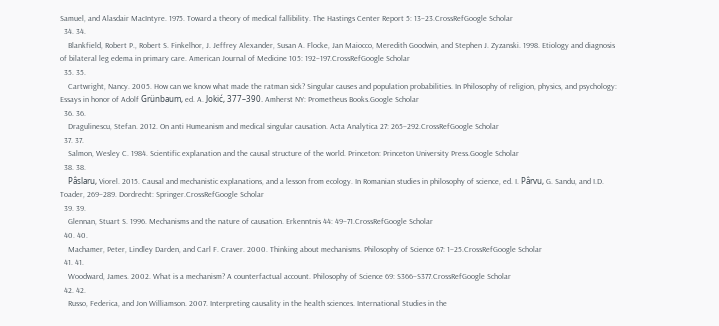Samuel, and Alasdair MacIntyre. 1975. Toward a theory of medical fallibility. The Hastings Center Report 5: 13–23.CrossRefGoogle Scholar
  34. 34.
    Blankfield, Robert P., Robert S. Finkelhor, J. Jeffrey Alexander, Susan A. Flocke, Jan Maiocco, Meredith Goodwin, and Stephen J. Zyzanski. 1998. Etiology and diagnosis of bilateral leg edema in primary care. American Journal of Medicine 105: 192–197.CrossRefGoogle Scholar
  35. 35.
    Cartwright, Nancy. 2005. How can we know what made the ratman sick? Singular causes and population probabilities. In Philosophy of religion, physics, and psychology: Essays in honor of Adolf Grünbaum, ed. A. Jokić, 377–390. Amherst NY: Prometheus Books.Google Scholar
  36. 36.
    Dragulinescu, Stefan. 2012. On anti Humeanism and medical singular causation. Acta Analytica 27: 265–292.CrossRefGoogle Scholar
  37. 37.
    Salmon, Wesley C. 1984. Scientific explanation and the causal structure of the world. Princeton: Princeton University Press.Google Scholar
  38. 38.
    Pâslaru, Viorel. 2015. Causal and mechanistic explanations, and a lesson from ecology. In Romanian studies in philosophy of science, ed. I. Pârvu, G. Sandu, and I.D. Toader, 269–289. Dordrecht: Springer.CrossRefGoogle Scholar
  39. 39.
    Glennan, Stuart S. 1996. Mechanisms and the nature of causation. Erkenntnis 44: 49–71.CrossRefGoogle Scholar
  40. 40.
    Machamer, Peter, Lindley Darden, and Carl F. Craver. 2000. Thinking about mechanisms. Philosophy of Science 67: 1–25.CrossRefGoogle Scholar
  41. 41.
    Woodward, James. 2002. What is a mechanism? A counterfactual account. Philosophy of Science 69: S366–S377.CrossRefGoogle Scholar
  42. 42.
    Russo, Federica, and Jon Williamson. 2007. Interpreting causality in the health sciences. International Studies in the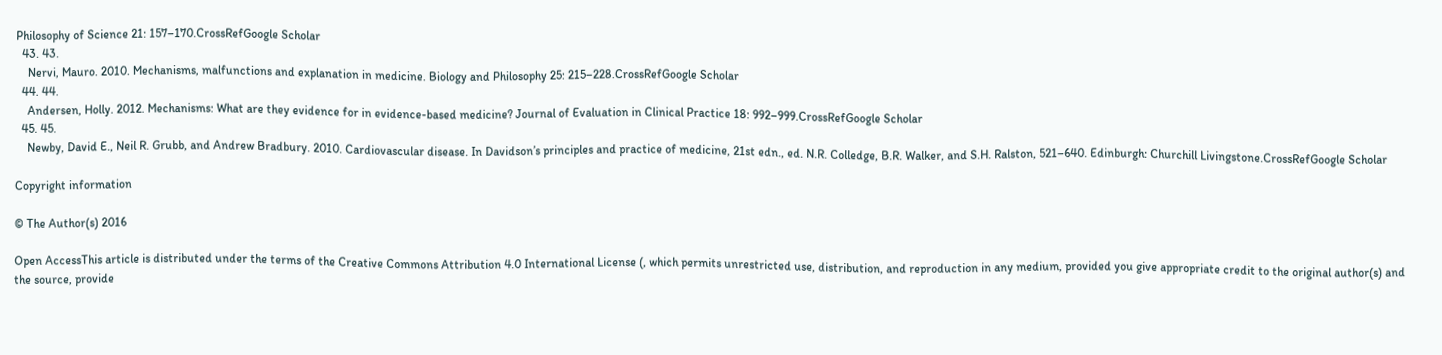Philosophy of Science 21: 157–170.CrossRefGoogle Scholar
  43. 43.
    Nervi, Mauro. 2010. Mechanisms, malfunctions and explanation in medicine. Biology and Philosophy 25: 215–228.CrossRefGoogle Scholar
  44. 44.
    Andersen, Holly. 2012. Mechanisms: What are they evidence for in evidence-based medicine? Journal of Evaluation in Clinical Practice 18: 992–999.CrossRefGoogle Scholar
  45. 45.
    Newby, David E., Neil R. Grubb, and Andrew Bradbury. 2010. Cardiovascular disease. In Davidson’s principles and practice of medicine, 21st edn., ed. N.R. Colledge, B.R. Walker, and S.H. Ralston, 521–640. Edinburgh: Churchill Livingstone.CrossRefGoogle Scholar

Copyright information

© The Author(s) 2016

Open AccessThis article is distributed under the terms of the Creative Commons Attribution 4.0 International License (, which permits unrestricted use, distribution, and reproduction in any medium, provided you give appropriate credit to the original author(s) and the source, provide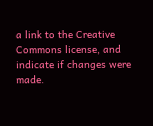a link to the Creative Commons license, and indicate if changes were made.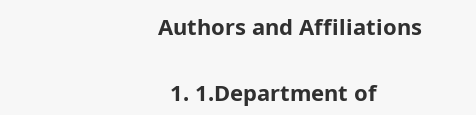Authors and Affiliations

  1. 1.Department of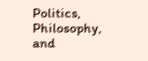Politics, Philosophy, and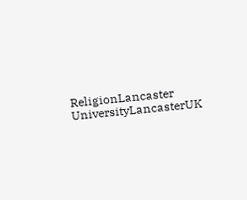ReligionLancaster UniversityLancasterUK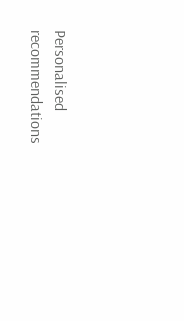Personalised recommendations